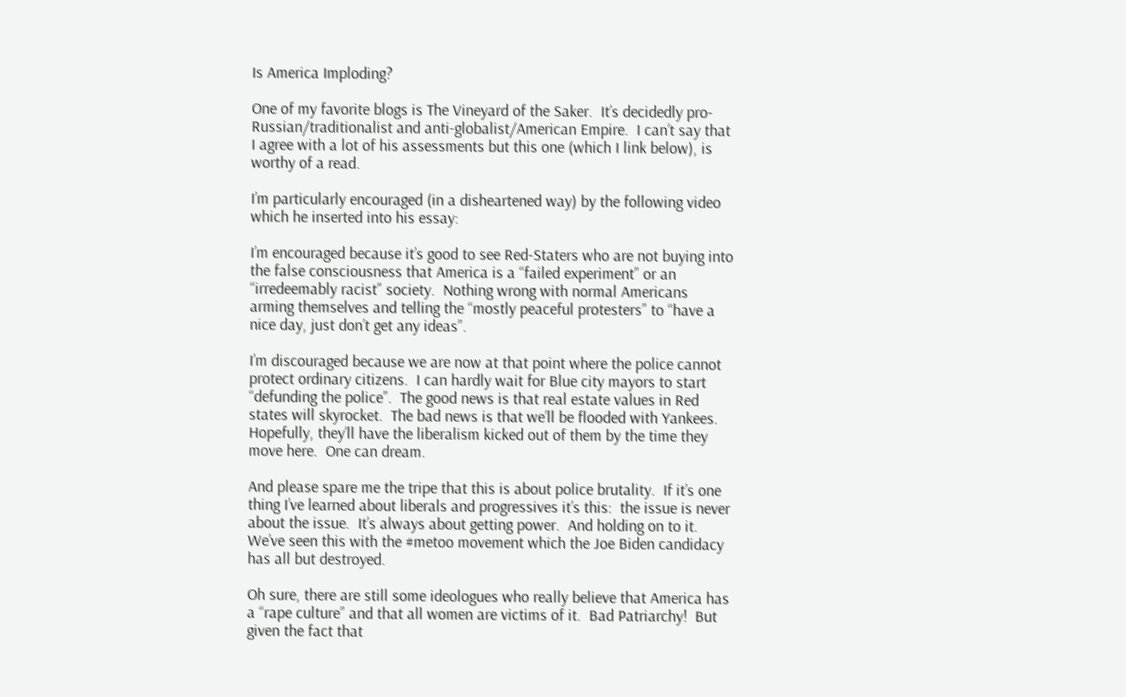Is America Imploding?

One of my favorite blogs is The Vineyard of the Saker.  It’s decidedly pro-Russian/traditionalist and anti-globalist/American Empire.  I can’t say that I agree with a lot of his assessments but this one (which I link below), is worthy of a read.

I’m particularly encouraged (in a disheartened way) by the following video which he inserted into his essay:

I’m encouraged because it’s good to see Red-Staters who are not buying into the false consciousness that America is a “failed experiment” or an “irredeemably racist” society.  Nothing wrong with normal Americans arming themselves and telling the “mostly peaceful protesters” to “have a nice day, just don’t get any ideas”.

I’m discouraged because we are now at that point where the police cannot protect ordinary citizens.  I can hardly wait for Blue city mayors to start “defunding the police”.  The good news is that real estate values in Red states will skyrocket.  The bad news is that we’ll be flooded with Yankees.  Hopefully, they’ll have the liberalism kicked out of them by the time they move here.  One can dream.

And please spare me the tripe that this is about police brutality.  If it’s one thing I’ve learned about liberals and progressives it’s this:  the issue is never about the issue.  It’s always about getting power.  And holding on to it.  We’ve seen this with the #metoo movement which the Joe Biden candidacy has all but destroyed.

Oh sure, there are still some ideologues who really believe that America has a “rape culture” and that all women are victims of it.  Bad Patriarchy!  But given the fact that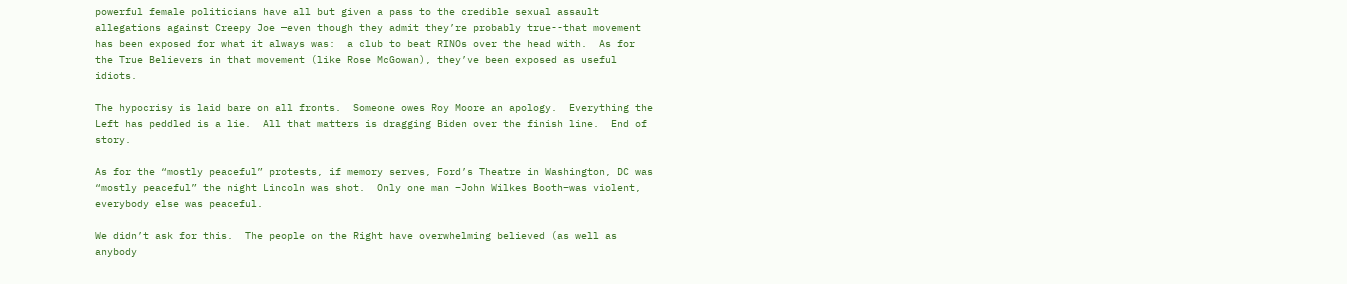powerful female politicians have all but given a pass to the credible sexual assault allegations against Creepy Joe —even though they admit they’re probably true--that movement has been exposed for what it always was:  a club to beat RINOs over the head with.  As for the True Believers in that movement (like Rose McGowan), they’ve been exposed as useful idiots.

The hypocrisy is laid bare on all fronts.  Someone owes Roy Moore an apology.  Everything the Left has peddled is a lie.  All that matters is dragging Biden over the finish line.  End of story.

As for the “mostly peaceful” protests, if memory serves, Ford’s Theatre in Washington, DC was “mostly peaceful” the night Lincoln was shot.  Only one man –John Wilkes Booth–was violent, everybody else was peaceful.

We didn’t ask for this.  The people on the Right have overwhelming believed (as well as anybody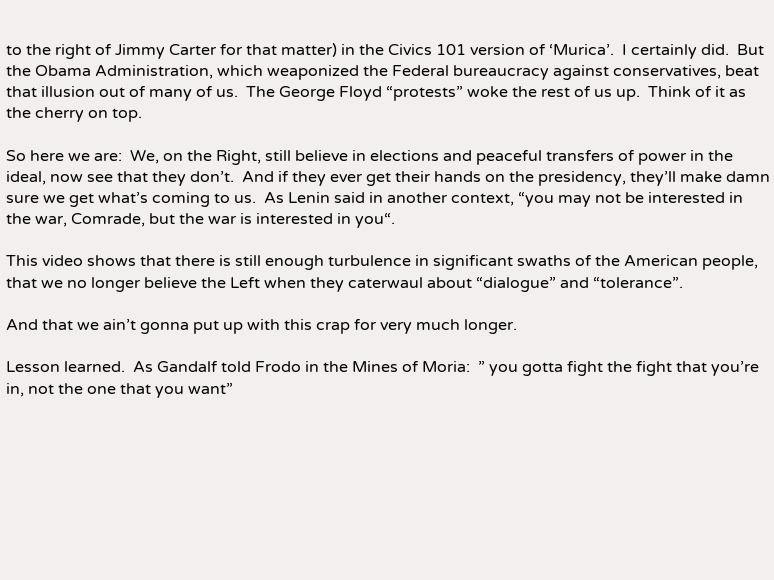to the right of Jimmy Carter for that matter) in the Civics 101 version of ‘Murica’.  I certainly did.  But the Obama Administration, which weaponized the Federal bureaucracy against conservatives, beat that illusion out of many of us.  The George Floyd “protests” woke the rest of us up.  Think of it as the cherry on top.

So here we are:  We, on the Right, still believe in elections and peaceful transfers of power in the ideal, now see that they don’t.  And if they ever get their hands on the presidency, they’ll make damn sure we get what’s coming to us.  As Lenin said in another context, “you may not be interested in the war, Comrade, but the war is interested in you“.

This video shows that there is still enough turbulence in significant swaths of the American people, that we no longer believe the Left when they caterwaul about “dialogue” and “tolerance”.

And that we ain’t gonna put up with this crap for very much longer.

Lesson learned.  As Gandalf told Frodo in the Mines of Moria:  ” you gotta fight the fight that you’re in, not the one that you want”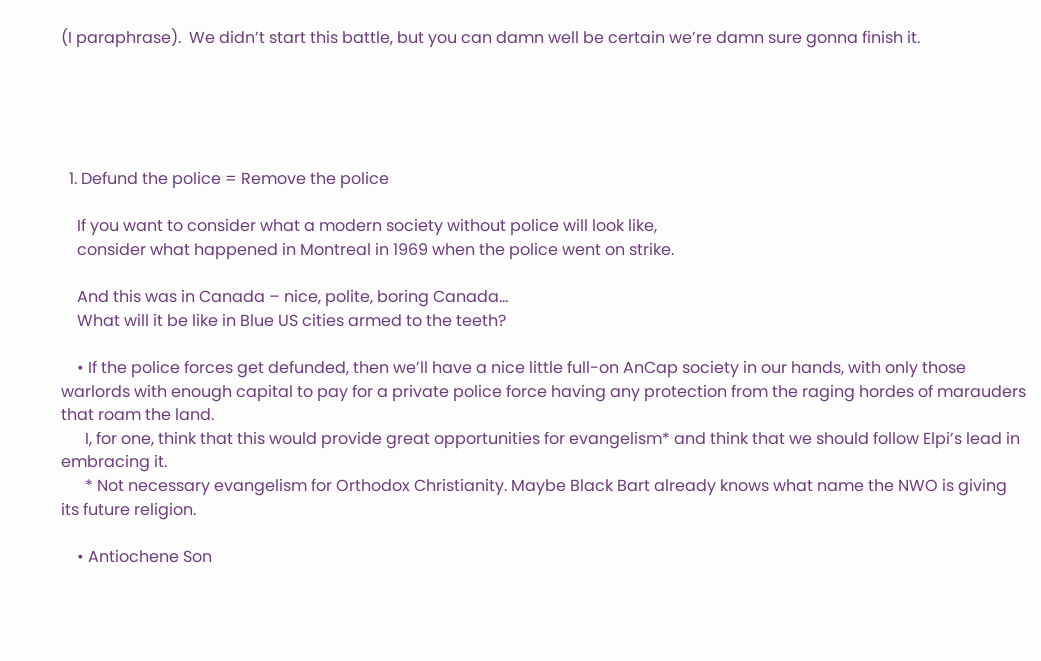(I paraphrase).  We didn’t start this battle, but you can damn well be certain we’re damn sure gonna finish it.





  1. Defund the police = Remove the police

    If you want to consider what a modern society without police will look like,
    consider what happened in Montreal in 1969 when the police went on strike.

    And this was in Canada – nice, polite, boring Canada…
    What will it be like in Blue US cities armed to the teeth?

    • If the police forces get defunded, then we’ll have a nice little full-on AnCap society in our hands, with only those warlords with enough capital to pay for a private police force having any protection from the raging hordes of marauders that roam the land.
      I, for one, think that this would provide great opportunities for evangelism* and think that we should follow Elpi’s lead in embracing it.
      * Not necessary evangelism for Orthodox Christianity. Maybe Black Bart already knows what name the NWO is giving its future religion.

    • Antiochene Son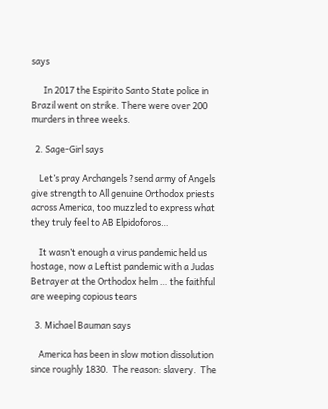says

      In 2017 the Espirito Santo State police in Brazil went on strike. There were over 200 murders in three weeks.

  2. Sage-Girl says

    Let’s pray Archangels ?send army of Angels give strength to All genuine Orthodox priests across America, too muzzled to express what they truly feel to AB Elpidoforos…

    It wasn’t enough a virus pandemic held us hostage, now a Leftist pandemic with a Judas Betrayer at the Orthodox helm … the faithful are weeping copious tears

  3. Michael Bauman says

    America has been in slow motion dissolution since roughly 1830.  The reason: slavery.  The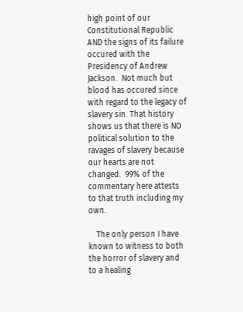high point of our Constitutional Republic AND the signs of its failure occured with the Presidency of Andrew Jackson.  Not much but blood has occured since with regard to the legacy of slavery sin. That history shows us that there is NO political solution to the ravages of slavery because our hearts are not changed.  99% of the commentary here attests to that truth including my own.

    The only person I have known to witness to both the horror of slavery and to a healing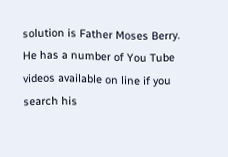solution is Father Moses Berry.  He has a number of You Tube videos available on line if you search his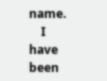name.
    I have been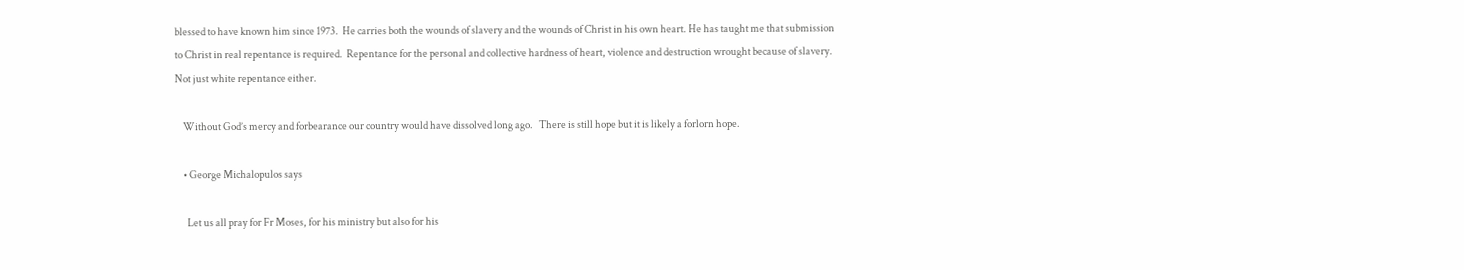blessed to have known him since 1973.  He carries both the wounds of slavery and the wounds of Christ in his own heart. He has taught me that submission to Christ in real repentance is required.  Repentance for the personal and collective hardness of heart, violence and destruction wrought because of slavery.  Not just white repentance either.

    Without God’s mercy and forbearance our country would have dissolved long ago.   There is still hope but it is likely a forlorn hope.

    • George Michalopulos says

      Let us all pray for Fr Moses, for his ministry but also for his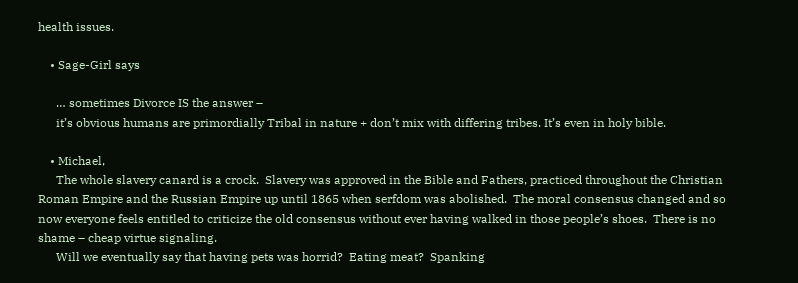health issues.

    • Sage-Girl says

      … sometimes Divorce IS the answer –
      it’s obvious humans are primordially Tribal in nature + don’t mix with differing tribes. It’s even in holy bible.

    • Michael,
      The whole slavery canard is a crock.  Slavery was approved in the Bible and Fathers, practiced throughout the Christian Roman Empire and the Russian Empire up until 1865 when serfdom was abolished.  The moral consensus changed and so now everyone feels entitled to criticize the old consensus without ever having walked in those people’s shoes.  There is no shame – cheap virtue signaling.
      Will we eventually say that having pets was horrid?  Eating meat?  Spanking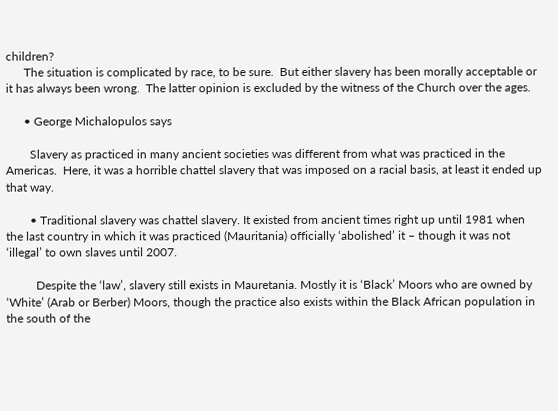children?
      The situation is complicated by race, to be sure.  But either slavery has been morally acceptable or it has always been wrong.  The latter opinion is excluded by the witness of the Church over the ages.

      • George Michalopulos says

        Slavery as practiced in many ancient societies was different from what was practiced in the Americas.  Here, it was a horrible chattel slavery that was imposed on a racial basis, at least it ended up that way.

        • Traditional slavery was chattel slavery. It existed from ancient times right up until 1981 when the last country in which it was practiced (Mauritania) officially ‘abolished’ it – though it was not ‘illegal’ to own slaves until 2007.

          Despite the ‘law’, slavery still exists in Mauretania. Mostly it is ‘Black’ Moors who are owned by ‘White’ (Arab or Berber) Moors, though the practice also exists within the Black African population in the south of the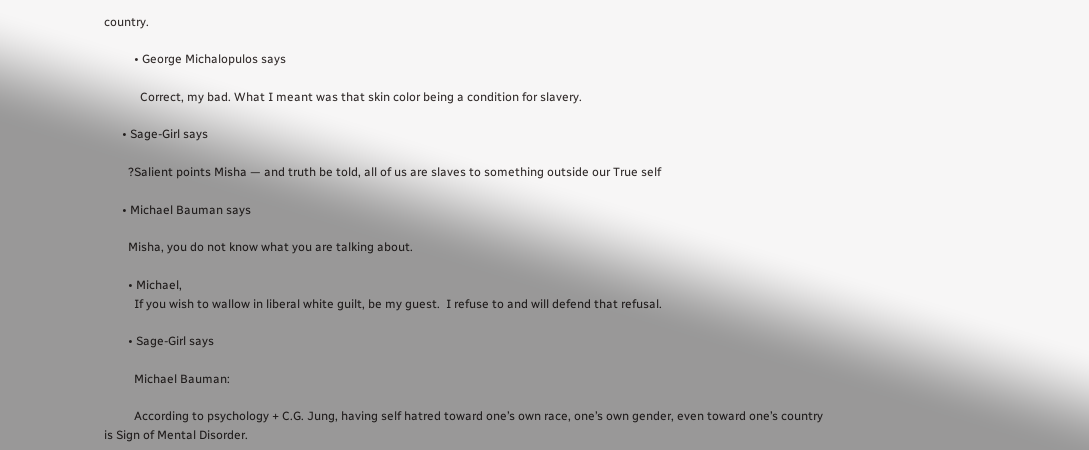country.

          • George Michalopulos says

            Correct, my bad. What I meant was that skin color being a condition for slavery.

      • Sage-Girl says

        ?Salient points Misha — and truth be told, all of us are slaves to something outside our True self

      • Michael Bauman says

        Misha, you do not know what you are talking about.

        • Michael,
          If you wish to wallow in liberal white guilt, be my guest.  I refuse to and will defend that refusal.

        • Sage-Girl says

          Michael Bauman:

          According to psychology + C.G. Jung, having self hatred toward one’s own race, one’s own gender, even toward one’s country is Sign of Mental Disorder.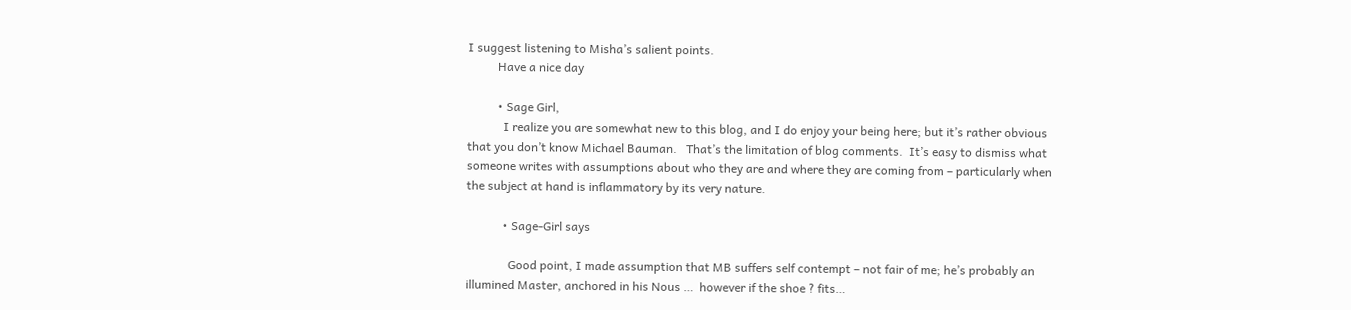I suggest listening to Misha’s salient points.
          Have a nice day

          • Sage Girl,
            I realize you are somewhat new to this blog, and I do enjoy your being here; but it’s rather obvious that you don’t know Michael Bauman.   That’s the limitation of blog comments.  It’s easy to dismiss what someone writes with assumptions about who they are and where they are coming from – particularly when the subject at hand is inflammatory by its very nature.

            • Sage-Girl says

              Good point, I made assumption that MB suffers self contempt – not fair of me; he’s probably an illumined Master, anchored in his Nous …  however if the shoe ? fits…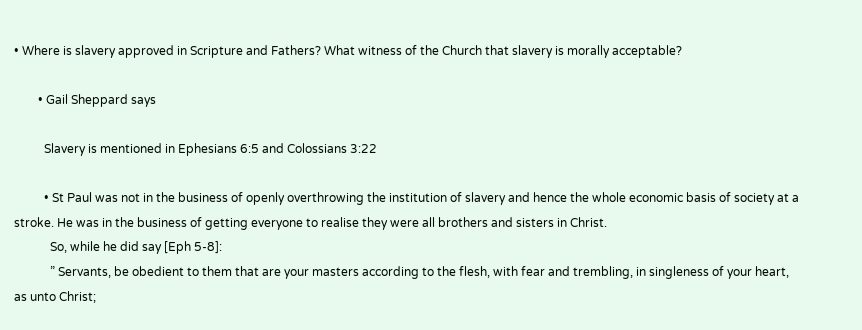• Where is slavery approved in Scripture and Fathers? What witness of the Church that slavery is morally acceptable?

        • Gail Sheppard says

          Slavery is mentioned in Ephesians 6:5 and Colossians 3:22

          • St Paul was not in the business of openly overthrowing the institution of slavery and hence the whole economic basis of society at a stroke. He was in the business of getting everyone to realise they were all brothers and sisters in Christ.
            So, while he did say [Eph 5-8]:
            ” Servants, be obedient to them that are your masters according to the flesh, with fear and trembling, in singleness of your heart, as unto Christ;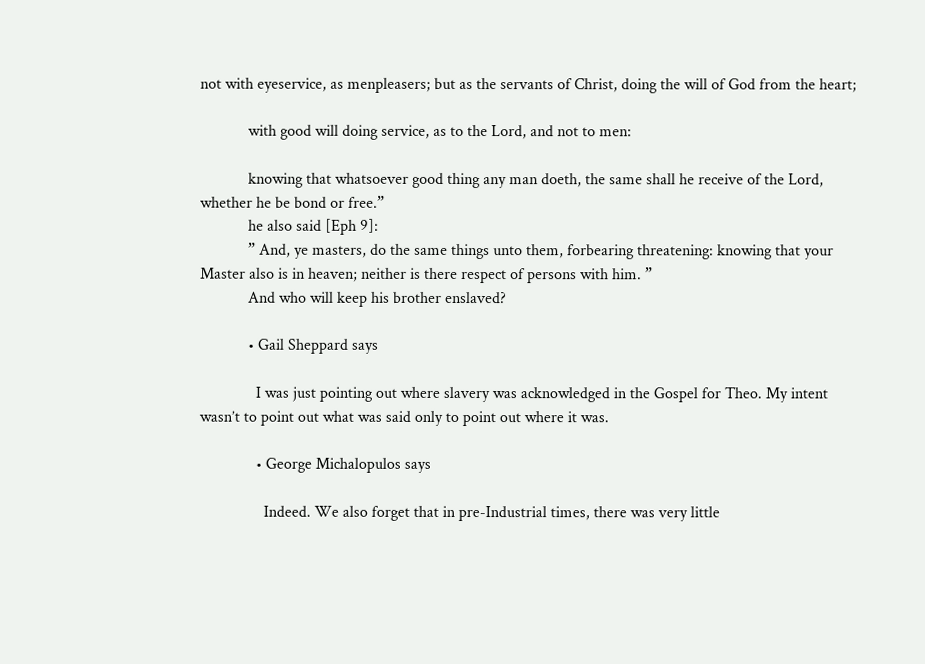not with eyeservice, as menpleasers; but as the servants of Christ, doing the will of God from the heart;

            with good will doing service, as to the Lord, and not to men:

            knowing that whatsoever good thing any man doeth, the same shall he receive of the Lord, whether he be bond or free.”
            he also said [Eph 9]:
            ” And, ye masters, do the same things unto them, forbearing threatening: knowing that your Master also is in heaven; neither is there respect of persons with him. ”
            And who will keep his brother enslaved?

            • Gail Sheppard says

              I was just pointing out where slavery was acknowledged in the Gospel for Theo. My intent wasn’t to point out what was said only to point out where it was.

              • George Michalopulos says

                Indeed. We also forget that in pre-Industrial times, there was very little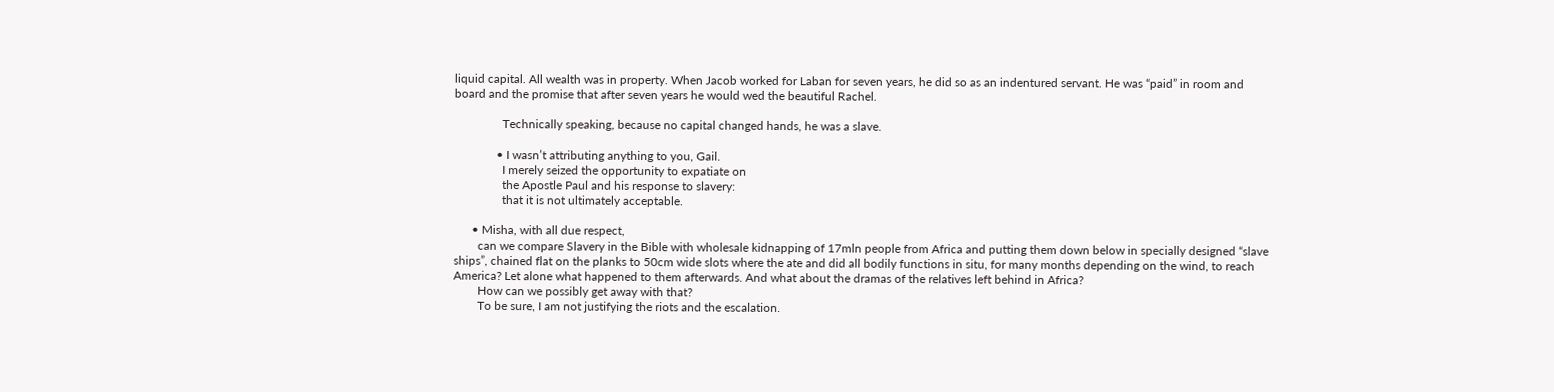liquid capital. All wealth was in property. When Jacob worked for Laban for seven years, he did so as an indentured servant. He was “paid” in room and board and the promise that after seven years he would wed the beautiful Rachel.

                Technically speaking, because no capital changed hands, he was a slave.

              • I wasn’t attributing anything to you, Gail.
                I merely seized the opportunity to expatiate on
                the Apostle Paul and his response to slavery:
                that it is not ultimately acceptable.

      • Misha, with all due respect,
        can we compare Slavery in the Bible with wholesale kidnapping of 17mln people from Africa and putting them down below in specially designed “slave ships”, chained flat on the planks to 50cm wide slots where the ate and did all bodily functions in situ, for many months depending on the wind, to reach America? Let alone what happened to them afterwards. And what about the dramas of the relatives left behind in Africa?
        How can we possibly get away with that?
        To be sure, I am not justifying the riots and the escalation.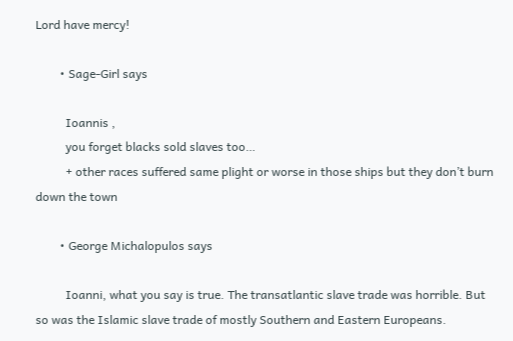Lord have mercy!

        • Sage-Girl says

          Ioannis ,
          you forget blacks sold slaves too…
          + other races suffered same plight or worse in those ships but they don’t burn down the town

        • George Michalopulos says

          Ioanni, what you say is true. The transatlantic slave trade was horrible. But so was the Islamic slave trade of mostly Southern and Eastern Europeans.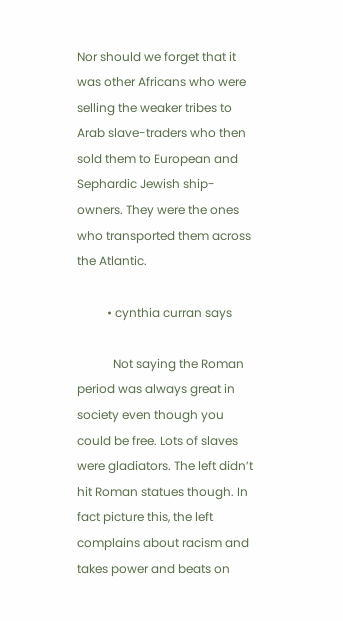Nor should we forget that it was other Africans who were selling the weaker tribes to Arab slave-traders who then sold them to European and Sephardic Jewish ship-owners. They were the ones who transported them across the Atlantic.

          • cynthia curran says

            Not saying the Roman period was always great in society even though you could be free. Lots of slaves were gladiators. The left didn’t hit Roman statues though. In fact picture this, the left complains about racism and takes power and beats on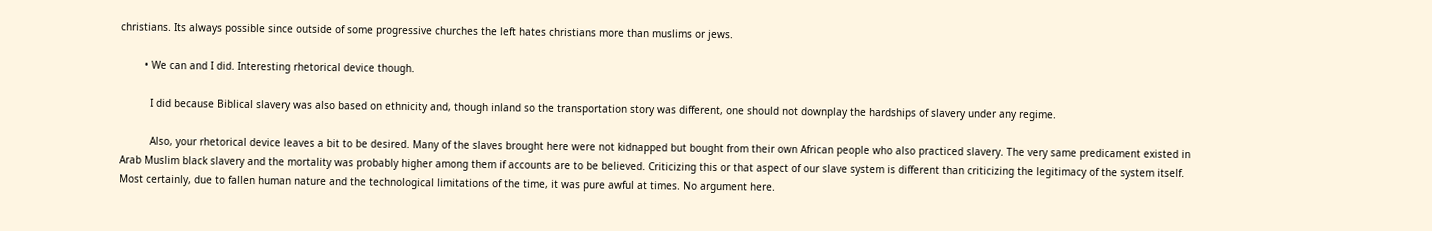christians. Its always possible since outside of some progressive churches the left hates christians more than muslims or jews.

        • We can and I did. Interesting rhetorical device though.

          I did because Biblical slavery was also based on ethnicity and, though inland so the transportation story was different, one should not downplay the hardships of slavery under any regime.

          Also, your rhetorical device leaves a bit to be desired. Many of the slaves brought here were not kidnapped but bought from their own African people who also practiced slavery. The very same predicament existed in Arab Muslim black slavery and the mortality was probably higher among them if accounts are to be believed. Criticizing this or that aspect of our slave system is different than criticizing the legitimacy of the system itself. Most certainly, due to fallen human nature and the technological limitations of the time, it was pure awful at times. No argument here.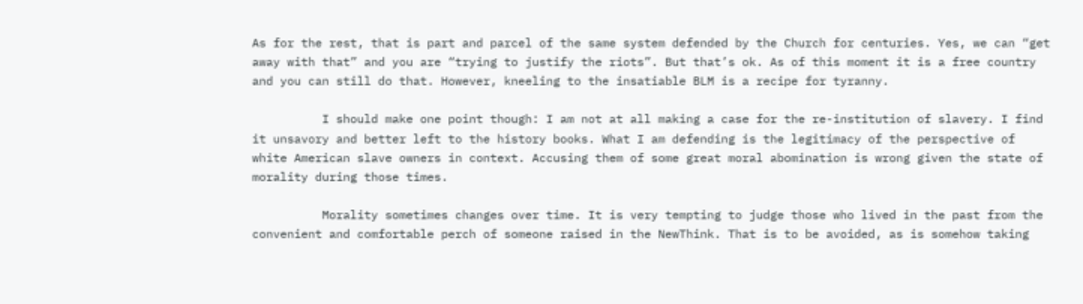As for the rest, that is part and parcel of the same system defended by the Church for centuries. Yes, we can “get away with that” and you are “trying to justify the riots”. But that’s ok. As of this moment it is a free country and you can still do that. However, kneeling to the insatiable BLM is a recipe for tyranny.

          I should make one point though: I am not at all making a case for the re-institution of slavery. I find it unsavory and better left to the history books. What I am defending is the legitimacy of the perspective of white American slave owners in context. Accusing them of some great moral abomination is wrong given the state of morality during those times.

          Morality sometimes changes over time. It is very tempting to judge those who lived in the past from the convenient and comfortable perch of someone raised in the NewThink. That is to be avoided, as is somehow taking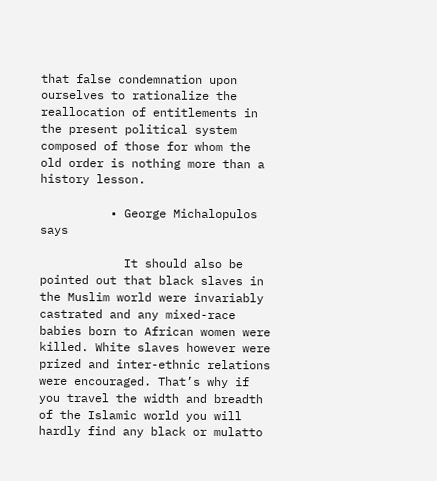that false condemnation upon ourselves to rationalize the reallocation of entitlements in the present political system composed of those for whom the old order is nothing more than a history lesson.

          • George Michalopulos says

            It should also be pointed out that black slaves in the Muslim world were invariably castrated and any mixed-race babies born to African women were killed. White slaves however were prized and inter-ethnic relations were encouraged. That’s why if you travel the width and breadth of the Islamic world you will hardly find any black or mulatto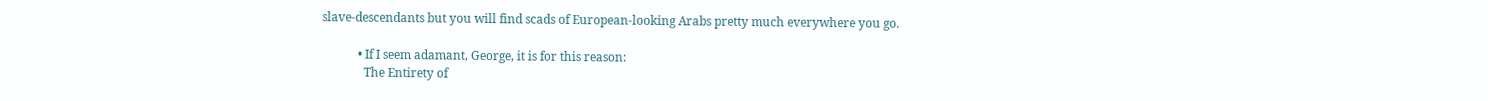slave-descendants but you will find scads of European-looking Arabs pretty much everywhere you go.

            • If I seem adamant, George, it is for this reason:
              The Entirety of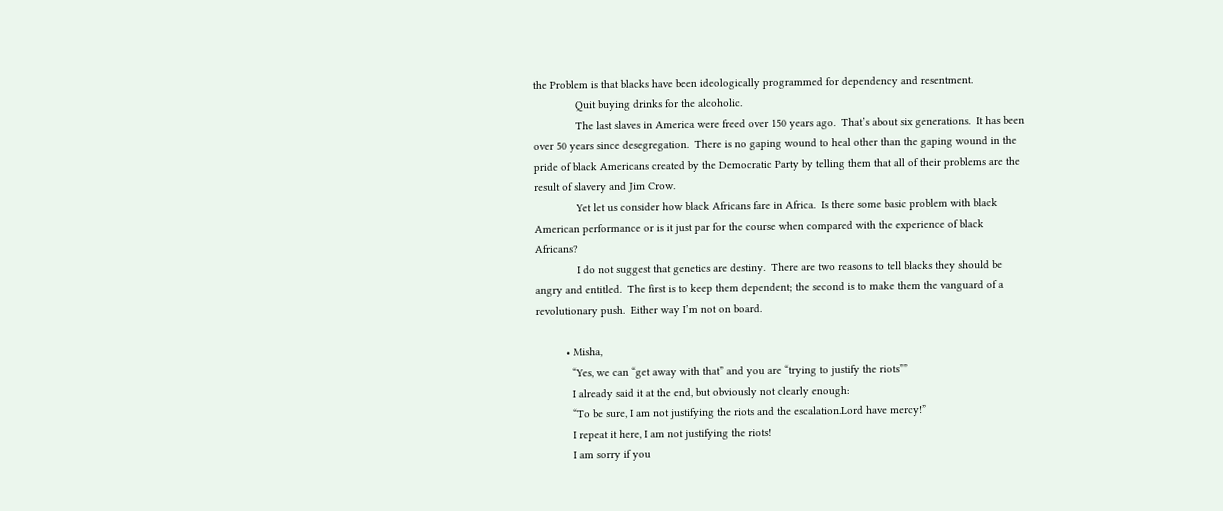the Problem is that blacks have been ideologically programmed for dependency and resentment.
              Quit buying drinks for the alcoholic.
              The last slaves in America were freed over 150 years ago.  That’s about six generations.  It has been over 50 years since desegregation.  There is no gaping wound to heal other than the gaping wound in the pride of black Americans created by the Democratic Party by telling them that all of their problems are the result of slavery and Jim Crow.
              Yet let us consider how black Africans fare in Africa.  Is there some basic problem with black American performance or is it just par for the course when compared with the experience of black Africans?
              I do not suggest that genetics are destiny.  There are two reasons to tell blacks they should be angry and entitled.  The first is to keep them dependent; the second is to make them the vanguard of a revolutionary push.  Either way I’m not on board.

          • Misha,
            “Yes, we can “get away with that” and you are “trying to justify the riots””
            I already said it at the end, but obviously not clearly enough:
            “To be sure, I am not justifying the riots and the escalation.Lord have mercy!”
            I repeat it here, I am not justifying the riots!
            I am sorry if you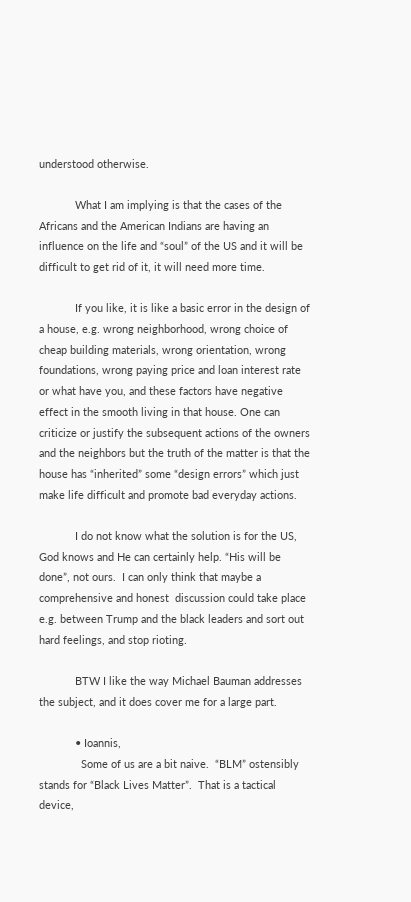understood otherwise.

            What I am implying is that the cases of the Africans and the American Indians are having an influence on the life and “soul” of the US and it will be difficult to get rid of it, it will need more time.

            If you like, it is like a basic error in the design of a house, e.g. wrong neighborhood, wrong choice of cheap building materials, wrong orientation, wrong foundations, wrong paying price and loan interest rate or what have you, and these factors have negative effect in the smooth living in that house. One can criticize or justify the subsequent actions of the owners and the neighbors but the truth of the matter is that the house has “inherited” some “design errors” which just make life difficult and promote bad everyday actions.

            I do not know what the solution is for the US, God knows and He can certainly help. “His will be done”, not ours.  I can only think that maybe a comprehensive and honest  discussion could take place e.g. between Trump and the black leaders and sort out hard feelings, and stop rioting.

            BTW I like the way Michael Bauman addresses the subject, and it does cover me for a large part.

            • Ioannis,
              Some of us are a bit naive.  “BLM” ostensibly stands for “Black Lives Matter”.  That is a tactical device,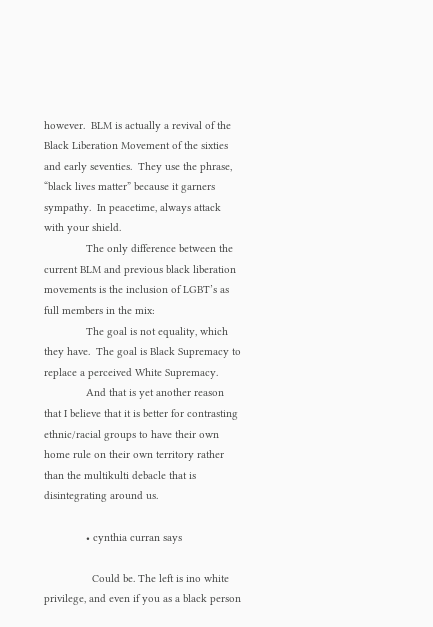however.  BLM is actually a revival of the Black Liberation Movement of the sixties and early seventies.  They use the phrase, “black lives matter” because it garners sympathy.  In peacetime, always attack with your shield.
              The only difference between the current BLM and previous black liberation movements is the inclusion of LGBT’s as full members in the mix:
              The goal is not equality, which they have.  The goal is Black Supremacy to replace a perceived White Supremacy.
              And that is yet another reason that I believe that it is better for contrasting ethnic/racial groups to have their own home rule on their own territory rather than the multikulti debacle that is disintegrating around us.

              • cynthia curran says

                Could be. The left is ino white privilege, and even if you as a black person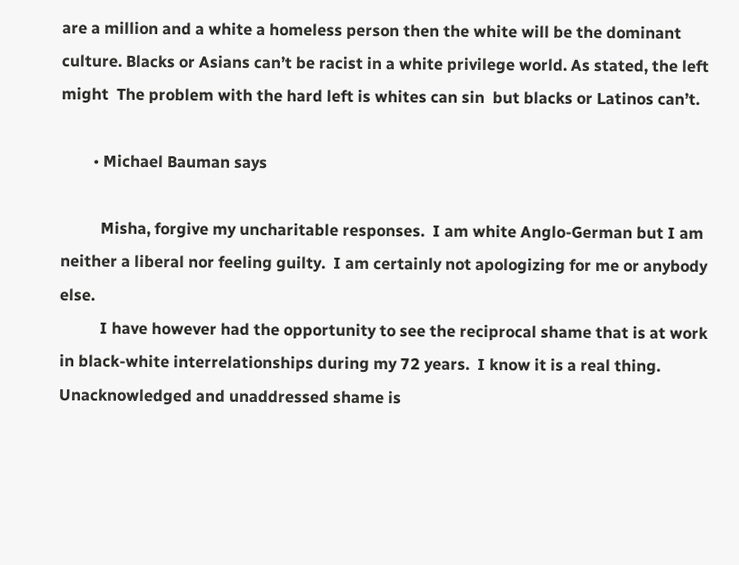are a million and a white a homeless person then the white will be the dominant culture. Blacks or Asians can’t be racist in a white privilege world. As stated, the left might  The problem with the hard left is whites can sin  but blacks or Latinos can’t.

        • Michael Bauman says

          Misha, forgive my uncharitable responses.  I am white Anglo-German but I am neither a liberal nor feeling guilty.  I am certainly not apologizing for me or anybody else.
          I have however had the opportunity to see the reciprocal shame that is at work in black-white interrelationships during my 72 years.  I know it is a real thing. Unacknowledged and unaddressed shame is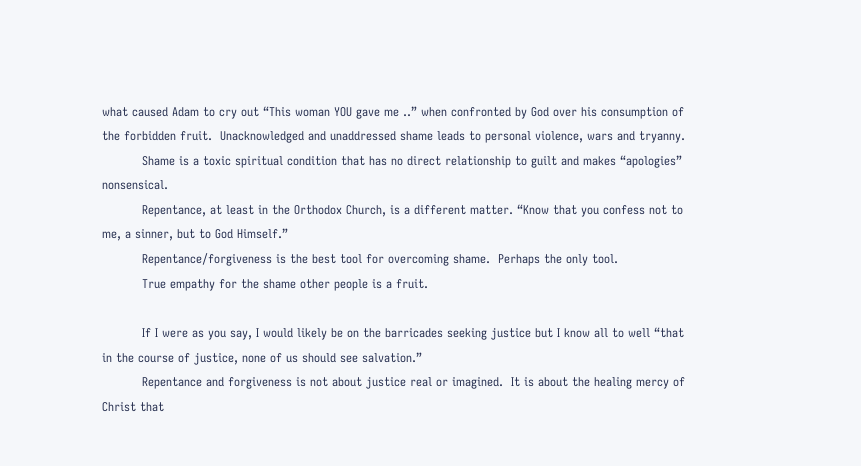what caused Adam to cry out “This woman YOU gave me ..” when confronted by God over his consumption of the forbidden fruit.  Unacknowledged and unaddressed shame leads to personal violence, wars and tryanny.
          Shame is a toxic spiritual condition that has no direct relationship to guilt and makes “apologies” nonsensical.
          Repentance, at least in the Orthodox Church, is a different matter. “Know that you confess not to me, a sinner, but to God Himself.”
          Repentance/forgiveness is the best tool for overcoming shame.  Perhaps the only tool.
          True empathy for the shame other people is a fruit.

          If I were as you say, I would likely be on the barricades seeking justice but I know all to well “that in the course of justice, none of us should see salvation.”
          Repentance and forgiveness is not about justice real or imagined.  It is about the healing mercy of Christ that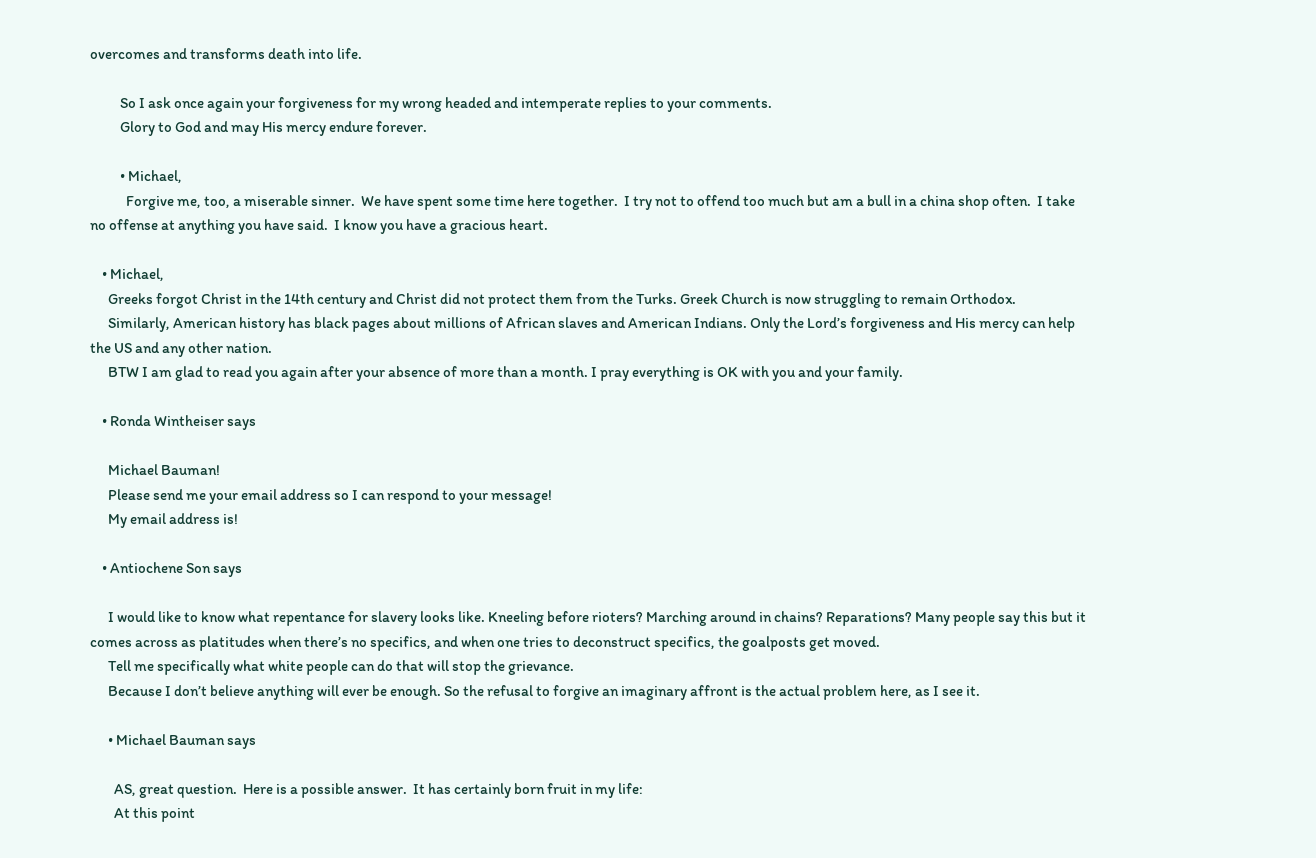overcomes and transforms death into life.

          So I ask once again your forgiveness for my wrong headed and intemperate replies to your comments.
          Glory to God and may His mercy endure forever.

          • Michael,
            Forgive me, too, a miserable sinner.  We have spent some time here together.  I try not to offend too much but am a bull in a china shop often.  I take no offense at anything you have said.  I know you have a gracious heart.

    • Michael,
      Greeks forgot Christ in the 14th century and Christ did not protect them from the Turks. Greek Church is now struggling to remain Orthodox.
      Similarly, American history has black pages about millions of African slaves and American Indians. Only the Lord’s forgiveness and His mercy can help the US and any other nation.
      BTW I am glad to read you again after your absence of more than a month. I pray everything is OK with you and your family.

    • Ronda Wintheiser says

      Michael Bauman!
      Please send me your email address so I can respond to your message!
      My email address is!

    • Antiochene Son says

      I would like to know what repentance for slavery looks like. Kneeling before rioters? Marching around in chains? Reparations? Many people say this but it comes across as platitudes when there’s no specifics, and when one tries to deconstruct specifics, the goalposts get moved.
      Tell me specifically what white people can do that will stop the grievance.
      Because I don’t believe anything will ever be enough. So the refusal to forgive an imaginary affront is the actual problem here, as I see it.

      • Michael Bauman says

        AS, great question.  Here is a possible answer.  It has certainly born fruit in my life:
        At this point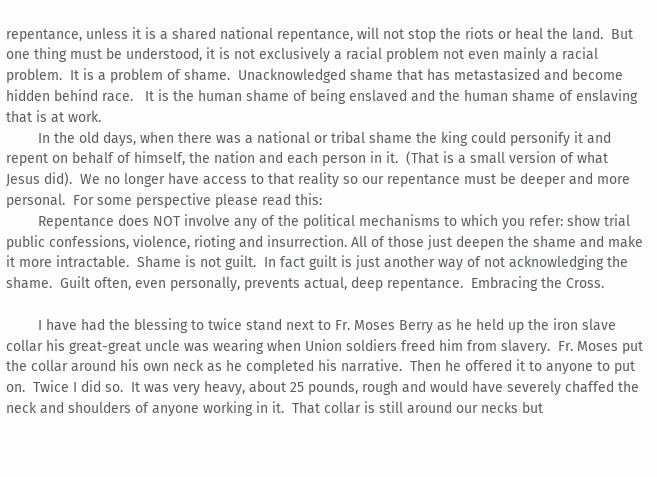repentance, unless it is a shared national repentance, will not stop the riots or heal the land.  But one thing must be understood, it is not exclusively a racial problem not even mainly a racial problem.  It is a problem of shame.  Unacknowledged shame that has metastasized and become hidden behind race.   It is the human shame of being enslaved and the human shame of enslaving that is at work.
        In the old days, when there was a national or tribal shame the king could personify it and repent on behalf of himself, the nation and each person in it.  (That is a small version of what Jesus did).  We no longer have access to that reality so our repentance must be deeper and more personal.  For some perspective please read this:
        Repentance does NOT involve any of the political mechanisms to which you refer: show trial public confessions, violence, rioting and insurrection. All of those just deepen the shame and make it more intractable.  Shame is not guilt.  In fact guilt is just another way of not acknowledging the shame.  Guilt often, even personally, prevents actual, deep repentance.  Embracing the Cross.

        I have had the blessing to twice stand next to Fr. Moses Berry as he held up the iron slave collar his great-great uncle was wearing when Union soldiers freed him from slavery.  Fr. Moses put the collar around his own neck as he completed his narrative.  Then he offered it to anyone to put on.  Twice I did so.  It was very heavy, about 25 pounds, rough and would have severely chaffed the neck and shoulders of anyone working in it.  That collar is still around our necks but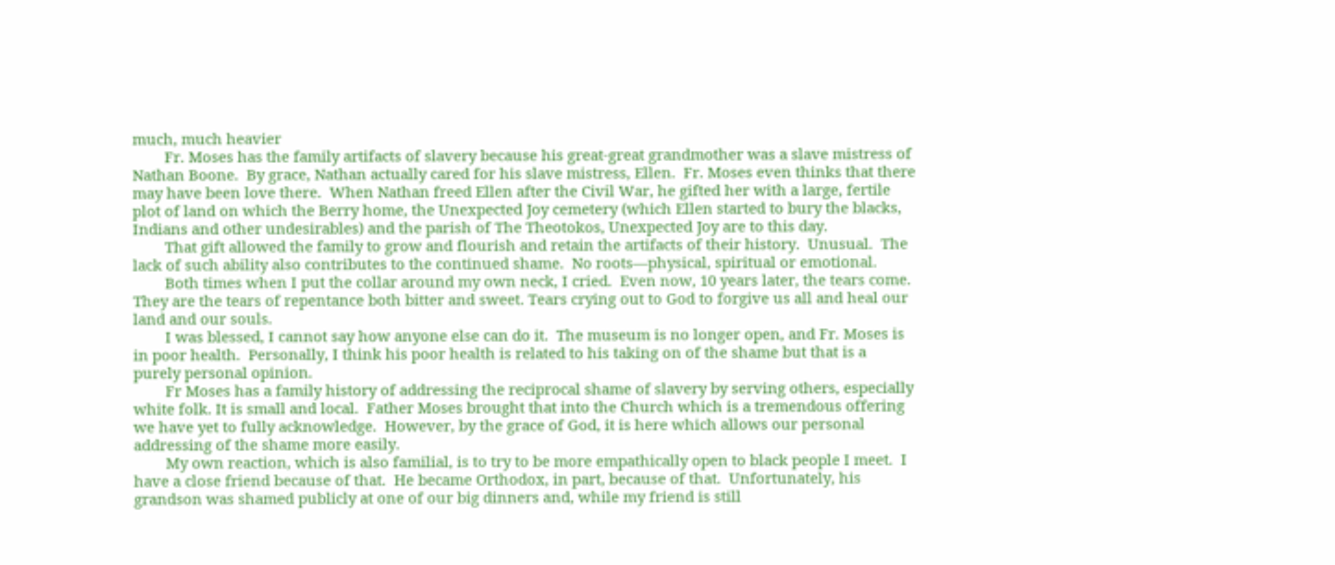much, much heavier
        Fr. Moses has the family artifacts of slavery because his great-great grandmother was a slave mistress of Nathan Boone.  By grace, Nathan actually cared for his slave mistress, Ellen.  Fr. Moses even thinks that there may have been love there.  When Nathan freed Ellen after the Civil War, he gifted her with a large, fertile plot of land on which the Berry home, the Unexpected Joy cemetery (which Ellen started to bury the blacks, Indians and other undesirables) and the parish of The Theotokos, Unexpected Joy are to this day.
        That gift allowed the family to grow and flourish and retain the artifacts of their history.  Unusual.  The lack of such ability also contributes to the continued shame.  No roots—physical, spiritual or emotional.
        Both times when I put the collar around my own neck, I cried.  Even now, 10 years later, the tears come. They are the tears of repentance both bitter and sweet. Tears crying out to God to forgive us all and heal our land and our souls.
        I was blessed, I cannot say how anyone else can do it.  The museum is no longer open, and Fr. Moses is in poor health.  Personally, I think his poor health is related to his taking on of the shame but that is a purely personal opinion.
        Fr Moses has a family history of addressing the reciprocal shame of slavery by serving others, especially white folk. It is small and local.  Father Moses brought that into the Church which is a tremendous offering we have yet to fully acknowledge.  However, by the grace of God, it is here which allows our personal addressing of the shame more easily.
        My own reaction, which is also familial, is to try to be more empathically open to black people I meet.  I have a close friend because of that.  He became Orthodox, in part, because of that.  Unfortunately, his grandson was shamed publicly at one of our big dinners and, while my friend is still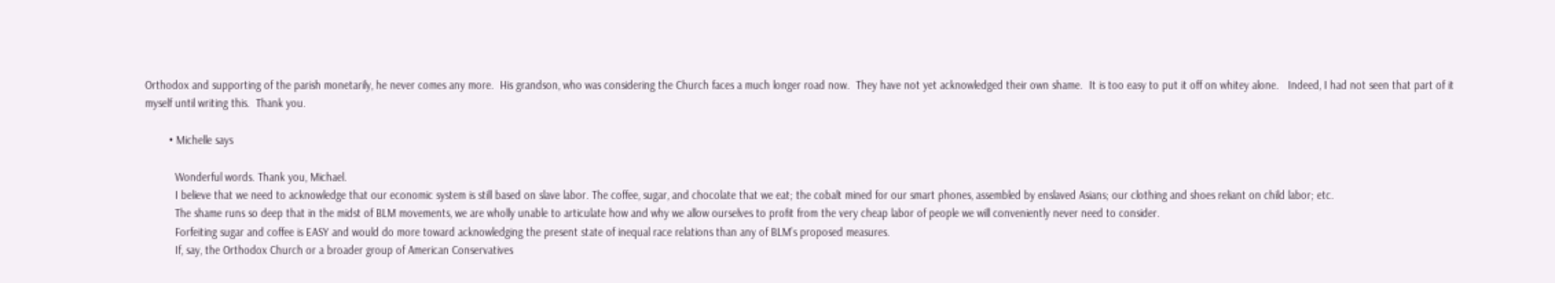Orthodox and supporting of the parish monetarily, he never comes any more.  His grandson, who was considering the Church faces a much longer road now.  They have not yet acknowledged their own shame.  It is too easy to put it off on whitey alone.   Indeed, I had not seen that part of it myself until writing this.  Thank you.

        • Michelle says

          Wonderful words. Thank you, Michael.
          I believe that we need to acknowledge that our economic system is still based on slave labor. The coffee, sugar, and chocolate that we eat; the cobalt mined for our smart phones, assembled by enslaved Asians; our clothing and shoes reliant on child labor; etc.
          The shame runs so deep that in the midst of BLM movements, we are wholly unable to articulate how and why we allow ourselves to profit from the very cheap labor of people we will conveniently never need to consider.
          Forfeiting sugar and coffee is EASY and would do more toward acknowledging the present state of inequal race relations than any of BLM’s proposed measures.
          If, say, the Orthodox Church or a broader group of American Conservatives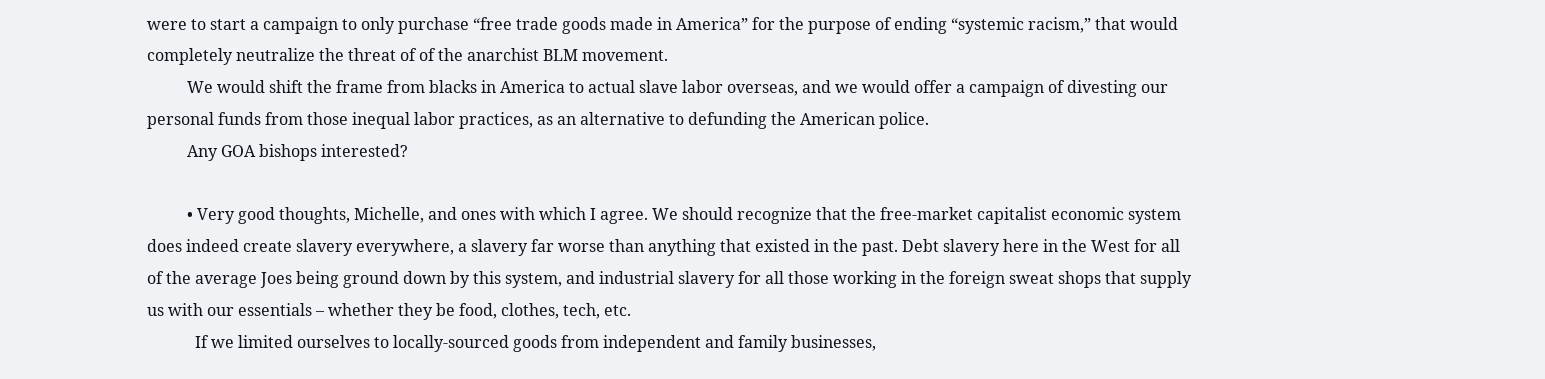were to start a campaign to only purchase “free trade goods made in America” for the purpose of ending “systemic racism,” that would completely neutralize the threat of of the anarchist BLM movement.
          We would shift the frame from blacks in America to actual slave labor overseas, and we would offer a campaign of divesting our personal funds from those inequal labor practices, as an alternative to defunding the American police.
          Any GOA bishops interested?

          • Very good thoughts, Michelle, and ones with which I agree. We should recognize that the free-market capitalist economic system does indeed create slavery everywhere, a slavery far worse than anything that existed in the past. Debt slavery here in the West for all of the average Joes being ground down by this system, and industrial slavery for all those working in the foreign sweat shops that supply us with our essentials – whether they be food, clothes, tech, etc.
            If we limited ourselves to locally-sourced goods from independent and family businesses,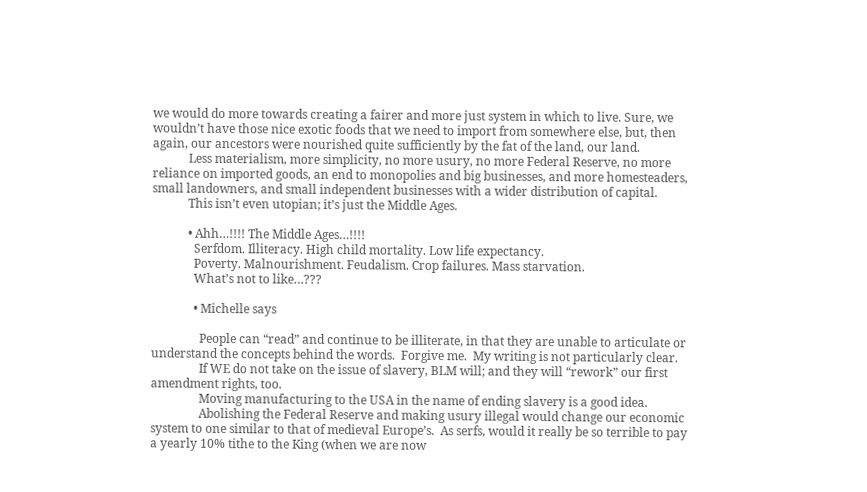we would do more towards creating a fairer and more just system in which to live. Sure, we wouldn’t have those nice exotic foods that we need to import from somewhere else, but, then again, our ancestors were nourished quite sufficiently by the fat of the land, our land.
            Less materialism, more simplicity, no more usury, no more Federal Reserve, no more reliance on imported goods, an end to monopolies and big businesses, and more homesteaders, small landowners, and small independent businesses with a wider distribution of capital.
            This isn’t even utopian; it’s just the Middle Ages.

            • Ahh…!!!! The Middle Ages…!!!!
              Serfdom. Illiteracy. High child mortality. Low life expectancy.
              Poverty. Malnourishment. Feudalism. Crop failures. Mass starvation.
              What’s not to like…???

              • Michelle says

                People can “read” and continue to be illiterate, in that they are unable to articulate or understand the concepts behind the words.  Forgive me.  My writing is not particularly clear.
                If WE do not take on the issue of slavery, BLM will; and they will “rework” our first amendment rights, too.
                Moving manufacturing to the USA in the name of ending slavery is a good idea.
                Abolishing the Federal Reserve and making usury illegal would change our economic system to one similar to that of medieval Europe’s.  As serfs, would it really be so terrible to pay a yearly 10% tithe to the King (when we are now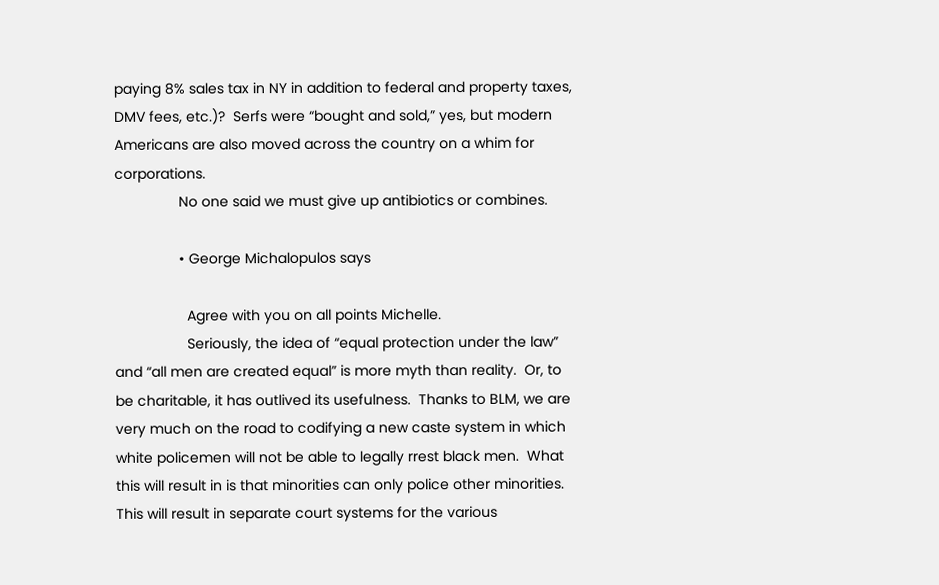paying 8% sales tax in NY in addition to federal and property taxes, DMV fees, etc.)?  Serfs were “bought and sold,” yes, but modern Americans are also moved across the country on a whim for corporations.
                No one said we must give up antibiotics or combines.

                • George Michalopulos says

                  Agree with you on all points Michelle.
                  Seriously, the idea of “equal protection under the law” and “all men are created equal” is more myth than reality.  Or, to be charitable, it has outlived its usefulness.  Thanks to BLM, we are very much on the road to codifying a new caste system in which white policemen will not be able to legally rrest black men.  What this will result in is that minorities can only police other minorities.  This will result in separate court systems for the various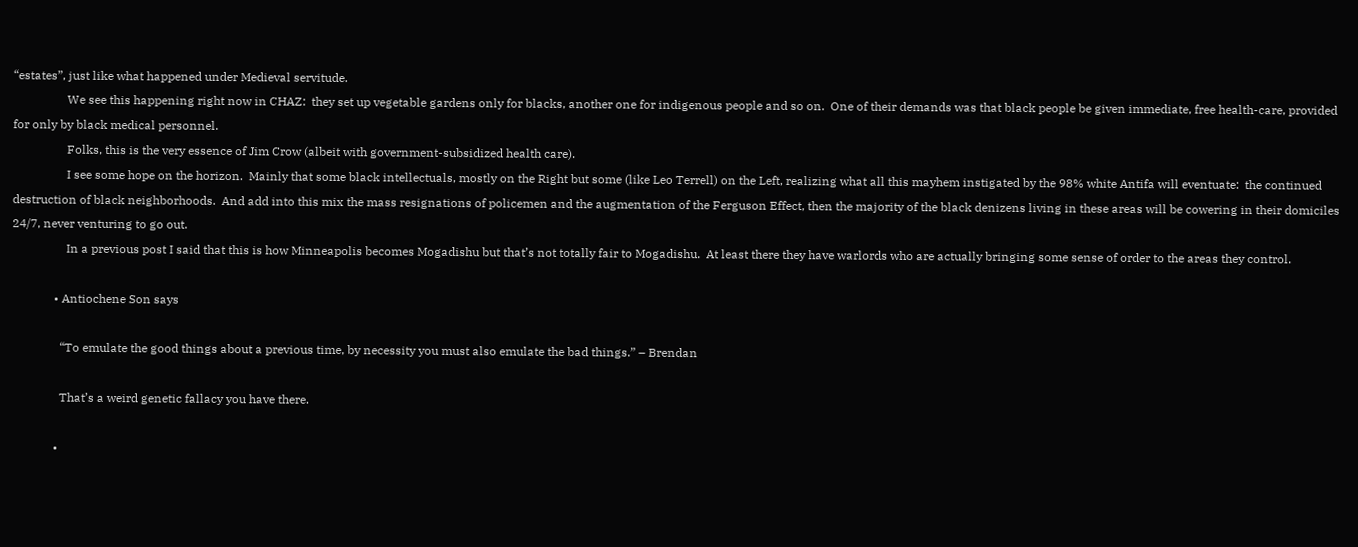“estates”, just like what happened under Medieval servitude.
                  We see this happening right now in CHAZ:  they set up vegetable gardens only for blacks, another one for indigenous people and so on.  One of their demands was that black people be given immediate, free health-care, provided for only by black medical personnel.
                  Folks, this is the very essence of Jim Crow (albeit with government-subsidized health care).
                  I see some hope on the horizon.  Mainly that some black intellectuals, mostly on the Right but some (like Leo Terrell) on the Left, realizing what all this mayhem instigated by the 98% white Antifa will eventuate:  the continued destruction of black neighborhoods.  And add into this mix the mass resignations of policemen and the augmentation of the Ferguson Effect, then the majority of the black denizens living in these areas will be cowering in their domiciles 24/7, never venturing to go out.
                  In a previous post I said that this is how Minneapolis becomes Mogadishu but that’s not totally fair to Mogadishu.  At least there they have warlords who are actually bringing some sense of order to the areas they control.

              • Antiochene Son says

                “To emulate the good things about a previous time, by necessity you must also emulate the bad things.” – Brendan

                That’s a weird genetic fallacy you have there.

              •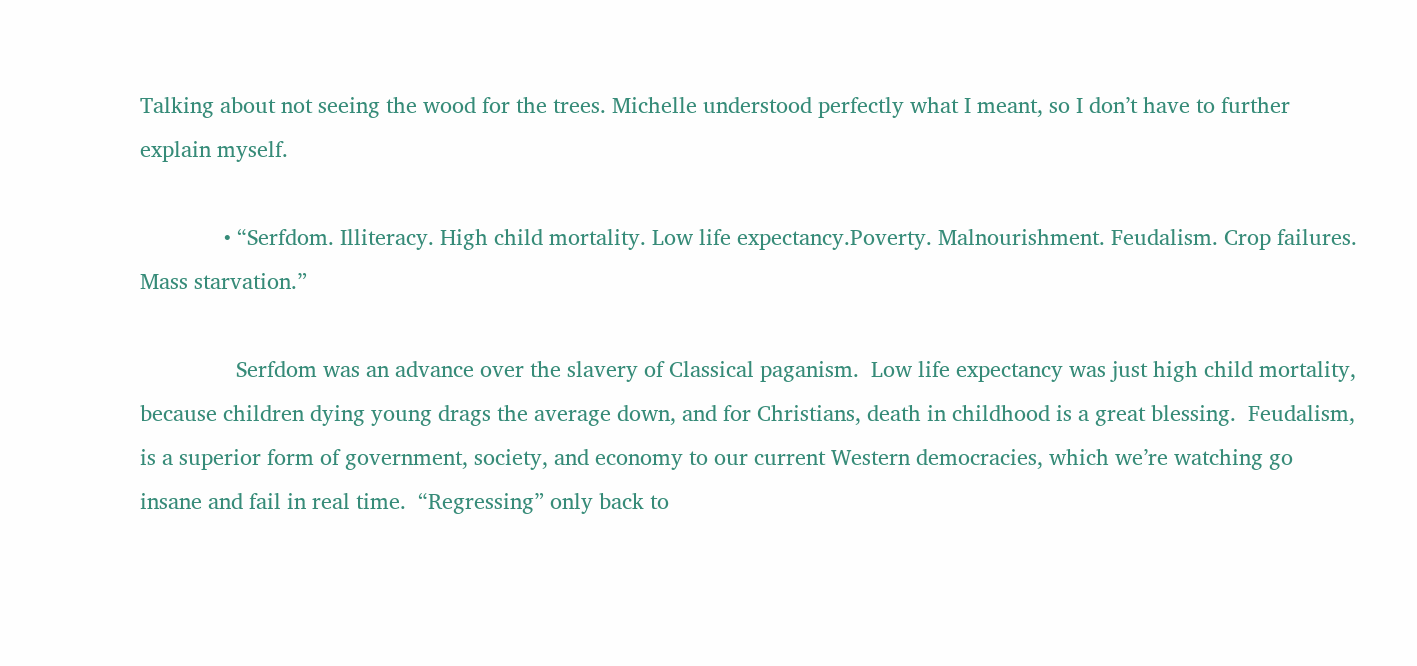Talking about not seeing the wood for the trees. Michelle understood perfectly what I meant, so I don’t have to further explain myself.

              • “Serfdom. Illiteracy. High child mortality. Low life expectancy.Poverty. Malnourishment. Feudalism. Crop failures. Mass starvation.”

                Serfdom was an advance over the slavery of Classical paganism.  Low life expectancy was just high child mortality, because children dying young drags the average down, and for Christians, death in childhood is a great blessing.  Feudalism, is a superior form of government, society, and economy to our current Western democracies, which we’re watching go insane and fail in real time.  “Regressing” only back to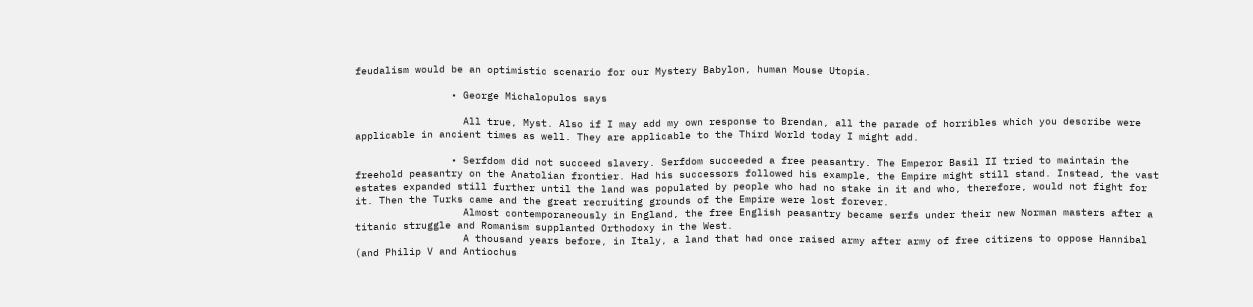feudalism would be an optimistic scenario for our Mystery Babylon, human Mouse Utopia.

                • George Michalopulos says

                  All true, Myst. Also if I may add my own response to Brendan, all the parade of horribles which you describe were applicable in ancient times as well. They are applicable to the Third World today I might add.

                • Serfdom did not succeed slavery. Serfdom succeeded a free peasantry. The Emperor Basil II tried to maintain the freehold peasantry on the Anatolian frontier. Had his successors followed his example, the Empire might still stand. Instead, the vast estates expanded still further until the land was populated by people who had no stake in it and who, therefore, would not fight for it. Then the Turks came and the great recruiting grounds of the Empire were lost forever.
                  Almost contemporaneously in England, the free English peasantry became serfs under their new Norman masters after a titanic struggle and Romanism supplanted Orthodoxy in the West.
                  A thousand years before, in Italy, a land that had once raised army after army of free citizens to oppose Hannibal (and Philip V and Antiochus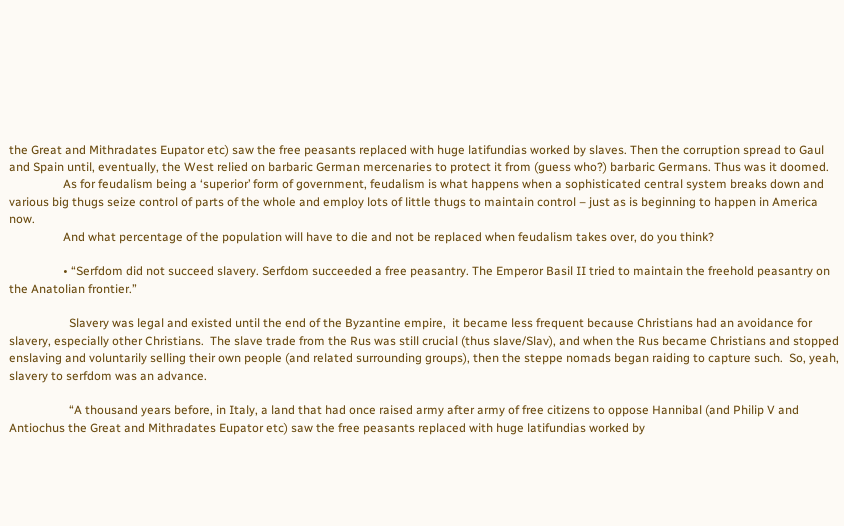the Great and Mithradates Eupator etc) saw the free peasants replaced with huge latifundias worked by slaves. Then the corruption spread to Gaul and Spain until, eventually, the West relied on barbaric German mercenaries to protect it from (guess who?) barbaric Germans. Thus was it doomed.
                  As for feudalism being a ‘superior’ form of government, feudalism is what happens when a sophisticated central system breaks down and various big thugs seize control of parts of the whole and employ lots of little thugs to maintain control – just as is beginning to happen in America now.
                  And what percentage of the population will have to die and not be replaced when feudalism takes over, do you think?

                  • “Serfdom did not succeed slavery. Serfdom succeeded a free peasantry. The Emperor Basil II tried to maintain the freehold peasantry on the Anatolian frontier.”

                    Slavery was legal and existed until the end of the Byzantine empire,  it became less frequent because Christians had an avoidance for slavery, especially other Christians.  The slave trade from the Rus was still crucial (thus slave/Slav), and when the Rus became Christians and stopped enslaving and voluntarily selling their own people (and related surrounding groups), then the steppe nomads began raiding to capture such.  So, yeah, slavery to serfdom was an advance.

                    “A thousand years before, in Italy, a land that had once raised army after army of free citizens to oppose Hannibal (and Philip V and Antiochus the Great and Mithradates Eupator etc) saw the free peasants replaced with huge latifundias worked by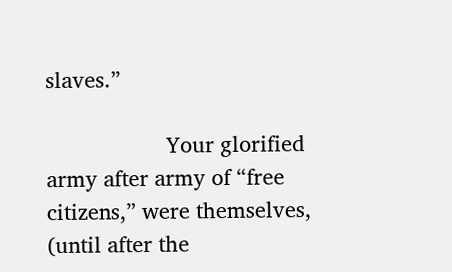slaves.”

                    Your glorified army after army of “free citizens,” were themselves, (until after the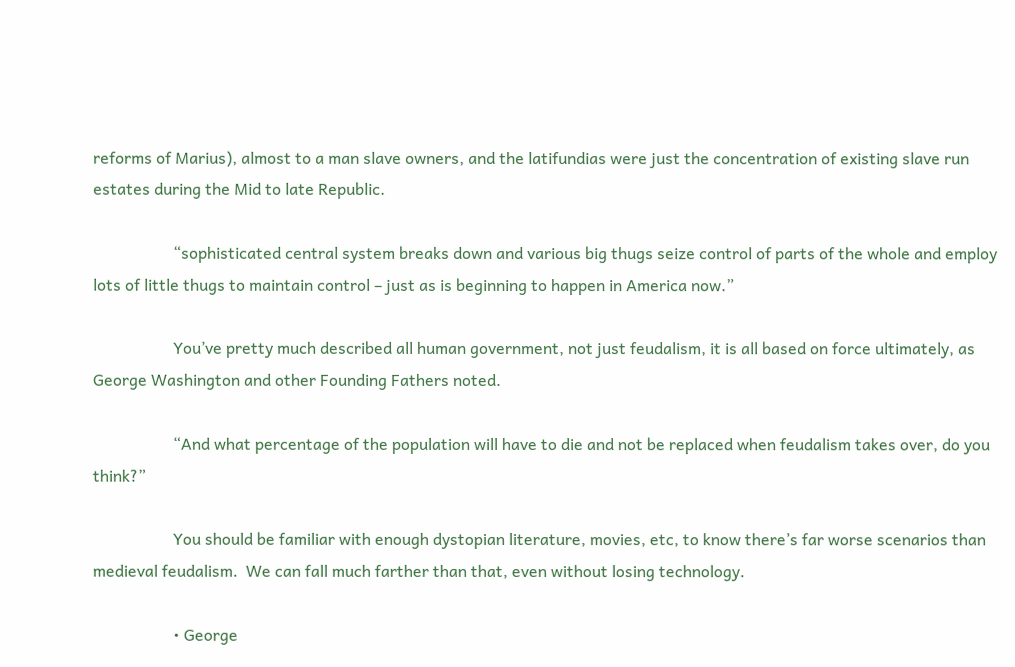reforms of Marius), almost to a man slave owners, and the latifundias were just the concentration of existing slave run estates during the Mid to late Republic.

                    “sophisticated central system breaks down and various big thugs seize control of parts of the whole and employ lots of little thugs to maintain control – just as is beginning to happen in America now.”

                    You’ve pretty much described all human government, not just feudalism, it is all based on force ultimately, as George Washington and other Founding Fathers noted.

                    “And what percentage of the population will have to die and not be replaced when feudalism takes over, do you think?”

                    You should be familiar with enough dystopian literature, movies, etc, to know there’s far worse scenarios than medieval feudalism.  We can fall much farther than that, even without losing technology.

                    • George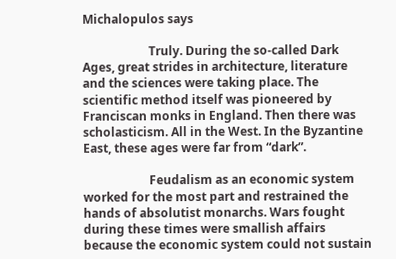Michalopulos says

                      Truly. During the so-called Dark Ages, great strides in architecture, literature and the sciences were taking place. The scientific method itself was pioneered by Franciscan monks in England. Then there was scholasticism. All in the West. In the Byzantine East, these ages were far from “dark”.

                      Feudalism as an economic system worked for the most part and restrained the hands of absolutist monarchs. Wars fought during these times were smallish affairs because the economic system could not sustain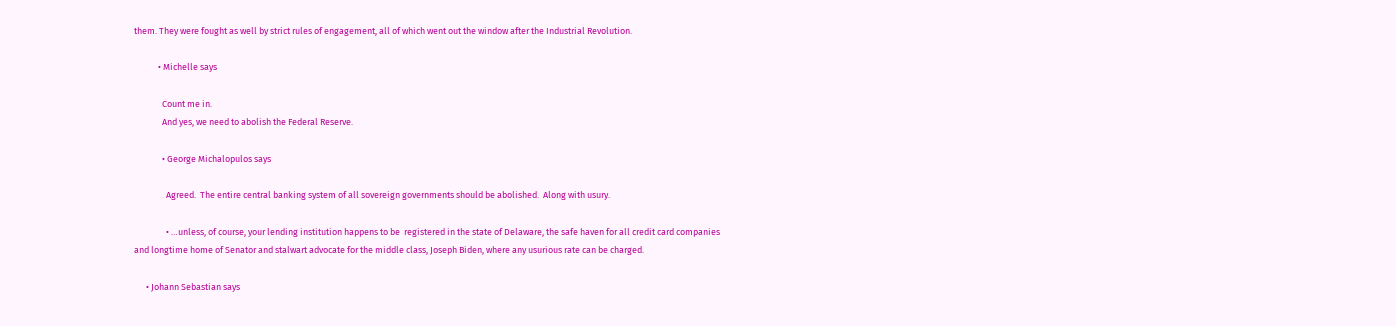them. They were fought as well by strict rules of engagement, all of which went out the window after the Industrial Revolution.

            • Michelle says

              Count me in.
              And yes, we need to abolish the Federal Reserve.

              • George Michalopulos says

                Agreed.  The entire central banking system of all sovereign governments should be abolished.  Along with usury.

                • …unless, of course, your lending institution happens to be  registered in the state of Delaware, the safe haven for all credit card companies and longtime home of Senator and stalwart advocate for the middle class, Joseph Biden, where any usurious rate can be charged.

      • Johann Sebastian says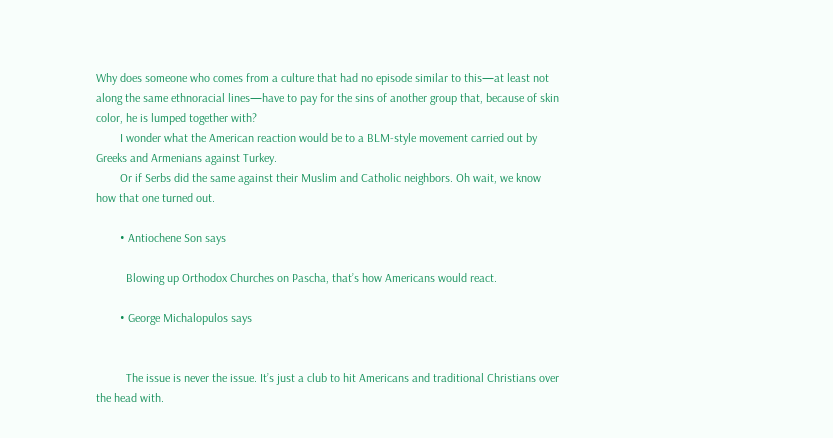Why does someone who comes from a culture that had no episode similar to this—at least not along the same ethnoracial lines—have to pay for the sins of another group that, because of skin  color, he is lumped together with?
        I wonder what the American reaction would be to a BLM-style movement carried out by Greeks and Armenians against Turkey.
        Or if Serbs did the same against their Muslim and Catholic neighbors. Oh wait, we know how that one turned out.

        • Antiochene Son says

          Blowing up Orthodox Churches on Pascha, that’s how Americans would react.

        • George Michalopulos says


          The issue is never the issue. It’s just a club to hit Americans and traditional Christians over the head with.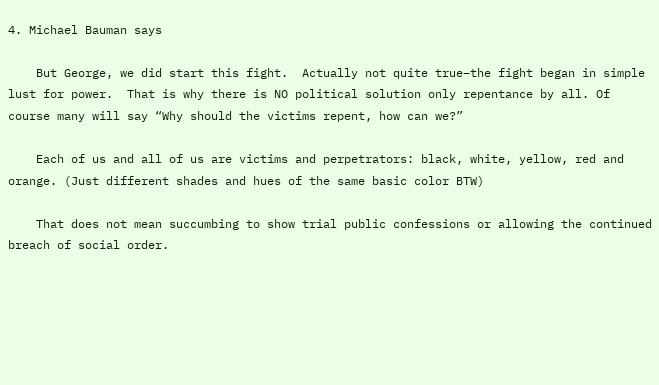4. Michael Bauman says

    But George, we did start this fight.  Actually not quite true–the fight began in simple lust for power.  That is why there is NO political solution only repentance by all. Of course many will say “Why should the victims repent, how can we?”

    Each of us and all of us are victims and perpetrators: black, white, yellow, red and orange. (Just different shades and hues of the same basic color BTW)

    That does not mean succumbing to show trial public confessions or allowing the continued breach of social order.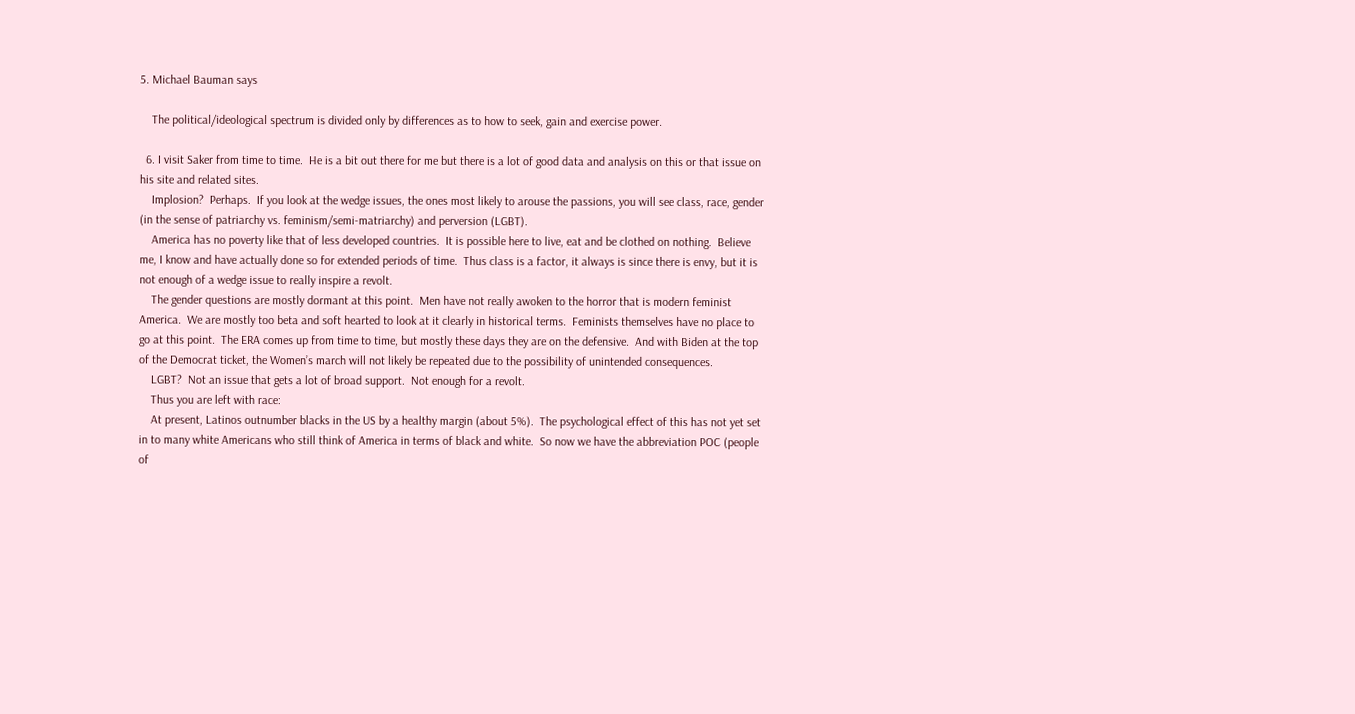5. Michael Bauman says

    The political/ideological spectrum is divided only by differences as to how to seek, gain and exercise power.

  6. I visit Saker from time to time.  He is a bit out there for me but there is a lot of good data and analysis on this or that issue on his site and related sites.
    Implosion?  Perhaps.  If you look at the wedge issues, the ones most likely to arouse the passions, you will see class, race, gender (in the sense of patriarchy vs. feminism/semi-matriarchy) and perversion (LGBT).
    America has no poverty like that of less developed countries.  It is possible here to live, eat and be clothed on nothing.  Believe me, I know and have actually done so for extended periods of time.  Thus class is a factor, it always is since there is envy, but it is not enough of a wedge issue to really inspire a revolt.
    The gender questions are mostly dormant at this point.  Men have not really awoken to the horror that is modern feminist America.  We are mostly too beta and soft hearted to look at it clearly in historical terms.  Feminists themselves have no place to go at this point.  The ERA comes up from time to time, but mostly these days they are on the defensive.  And with Biden at the top of the Democrat ticket, the Women’s march will not likely be repeated due to the possibility of unintended consequences.
    LGBT?  Not an issue that gets a lot of broad support.  Not enough for a revolt.
    Thus you are left with race:
    At present, Latinos outnumber blacks in the US by a healthy margin (about 5%).  The psychological effect of this has not yet set in to many white Americans who still think of America in terms of black and white.  So now we have the abbreviation POC (people of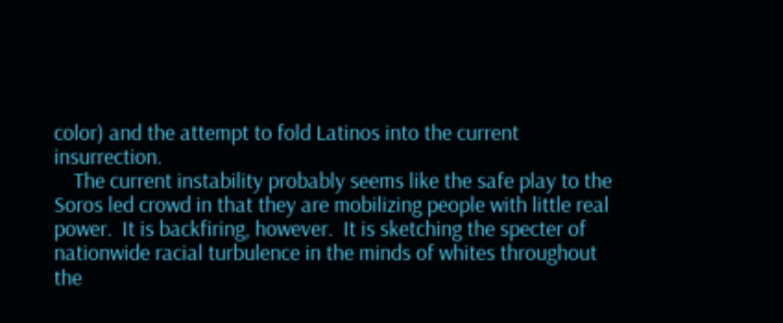color) and the attempt to fold Latinos into the current insurrection.
    The current instability probably seems like the safe play to the Soros led crowd in that they are mobilizing people with little real power.  It is backfiring, however.  It is sketching the specter of nationwide racial turbulence in the minds of whites throughout the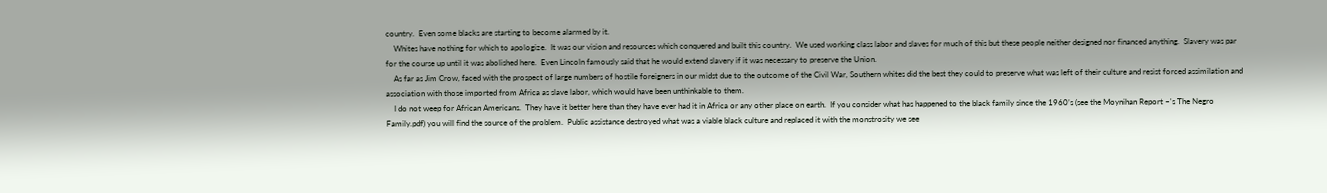country.  Even some blacks are starting to become alarmed by it.
    Whites have nothing for which to apologize.  It was our vision and resources which conquered and built this country.  We used working class labor and slaves for much of this but these people neither designed nor financed anything.  Slavery was par for the course up until it was abolished here.  Even Lincoln famously said that he would extend slavery if it was necessary to preserve the Union.
    As far as Jim Crow, faced with the prospect of large numbers of hostile foreigners in our midst due to the outcome of the Civil War, Southern whites did the best they could to preserve what was left of their culture and resist forced assimilation and association with those imported from Africa as slave labor, which would have been unthinkable to them.
    I do not weep for African Americans.  They have it better here than they have ever had it in Africa or any other place on earth.  If you consider what has happened to the black family since the 1960’s (see the Moynihan Report –'s The Negro Family.pdf) you will find the source of the problem.  Public assistance destroyed what was a viable black culture and replaced it with the monstrosity we see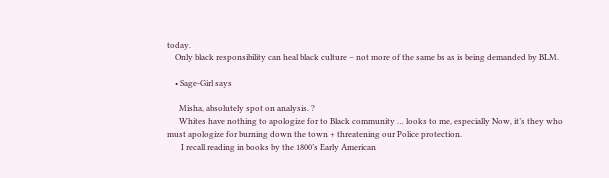today.
    Only black responsibility can heal black culture – not more of the same bs as is being demanded by BLM.

    • Sage-Girl says

      Misha, absolutely spot on analysis. ?
      Whites have nothing to apologize for to Black community … looks to me, especially Now, it’s they who must apologize for burning down the town + threatening our Police protection.
       I recall reading in books by the 1800’s Early American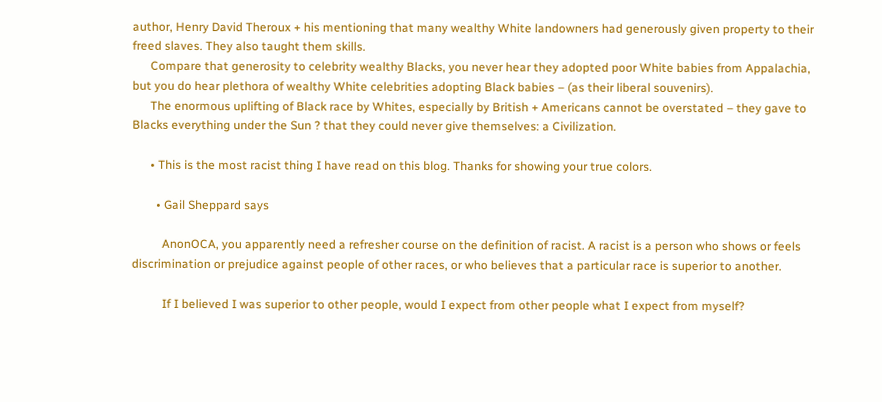author, Henry David Theroux + his mentioning that many wealthy White landowners had generously given property to their freed slaves. They also taught them skills.
      Compare that generosity to celebrity wealthy Blacks, you never hear they adopted poor White babies from Appalachia, but you do hear plethora of wealthy White celebrities adopting Black babies – (as their liberal souvenirs).
      The enormous uplifting of Black race by Whites, especially by British + Americans cannot be overstated – they gave to Blacks everything under the Sun ? that they could never give themselves: a Civilization.

      • This is the most racist thing I have read on this blog. Thanks for showing your true colors.

        • Gail Sheppard says

          AnonOCA, you apparently need a refresher course on the definition of racist. A racist is a person who shows or feels discrimination or prejudice against people of other races, or who believes that a particular race is superior to another.

          If I believed I was superior to other people, would I expect from other people what I expect from myself?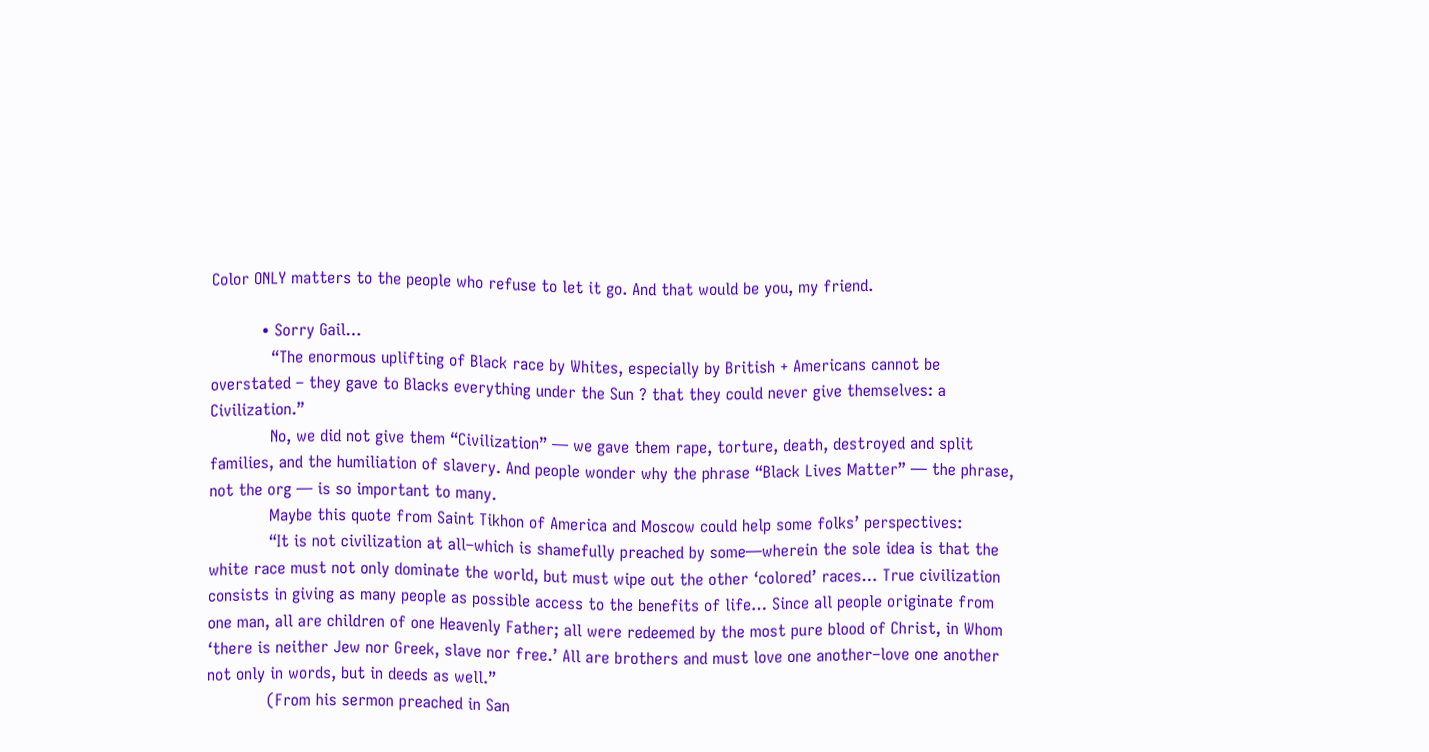Color ONLY matters to the people who refuse to let it go. And that would be you, my friend.

          • Sorry Gail…
            “The enormous uplifting of Black race by Whites, especially by British + Americans cannot be overstated – they gave to Blacks everything under the Sun ? that they could never give themselves: a Civilization.”
            No, we did not give them “Civilization” — we gave them rape, torture, death, destroyed and split families, and the humiliation of slavery. And people wonder why the phrase “Black Lives Matter” — the phrase, not the org — is so important to many.
            Maybe this quote from Saint Tikhon of America and Moscow could help some folks’ perspectives:
            “It is not civilization at all–which is shamefully preached by some—wherein the sole idea is that the white race must not only dominate the world, but must wipe out the other ‘colored’ races… True civilization consists in giving as many people as possible access to the benefits of life… Since all people originate from one man, all are children of one Heavenly Father; all were redeemed by the most pure blood of Christ, in Whom ‘there is neither Jew nor Greek, slave nor free.’ All are brothers and must love one another–love one another not only in words, but in deeds as well.”
            (From his sermon preached in San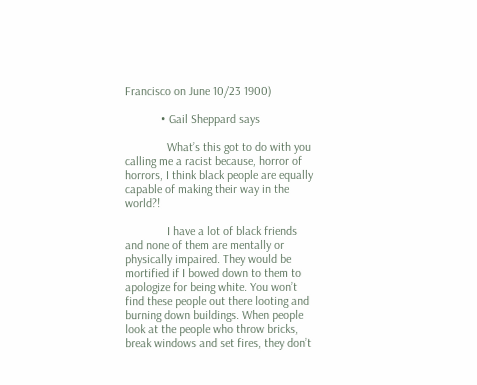Francisco on June 10/23 1900)

            • Gail Sheppard says

              What’s this got to do with you calling me a racist because, horror of horrors, I think black people are equally capable of making their way in the world?!

              I have a lot of black friends and none of them are mentally or physically impaired. They would be mortified if I bowed down to them to apologize for being white. You won’t find these people out there looting and burning down buildings. When people look at the people who throw bricks, break windows and set fires, they don’t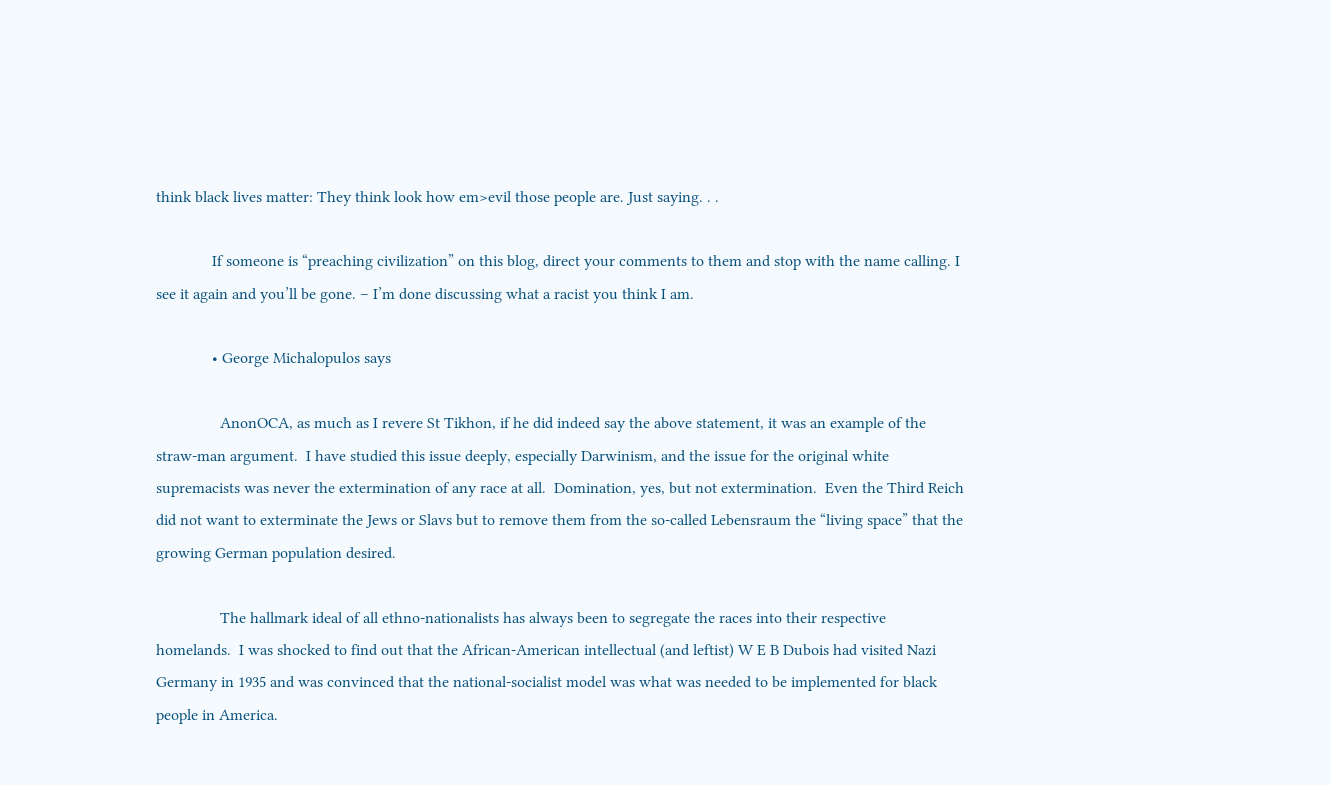think black lives matter: They think look how em>evil those people are. Just saying. . .

              If someone is “preaching civilization” on this blog, direct your comments to them and stop with the name calling. I see it again and you’ll be gone. – I’m done discussing what a racist you think I am.

              • George Michalopulos says

                AnonOCA, as much as I revere St Tikhon, if he did indeed say the above statement, it was an example of the straw-man argument.  I have studied this issue deeply, especially Darwinism, and the issue for the original white supremacists was never the extermination of any race at all.  Domination, yes, but not extermination.  Even the Third Reich did not want to exterminate the Jews or Slavs but to remove them from the so-called Lebensraum the “living space” that the growing German population desired.

                The hallmark ideal of all ethno-nationalists has always been to segregate the races into their respective homelands.  I was shocked to find out that the African-American intellectual (and leftist) W E B Dubois had visited Nazi Germany in 1935 and was convinced that the national-socialist model was what was needed to be implemented for black people in America.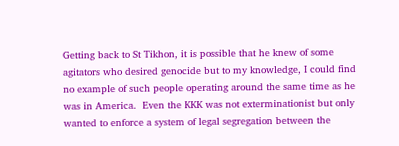Getting back to St Tikhon, it is possible that he knew of some agitators who desired genocide but to my knowledge, I could find no example of such people operating around the same time as he was in America.  Even the KKK was not exterminationist but only wanted to enforce a system of legal segregation between the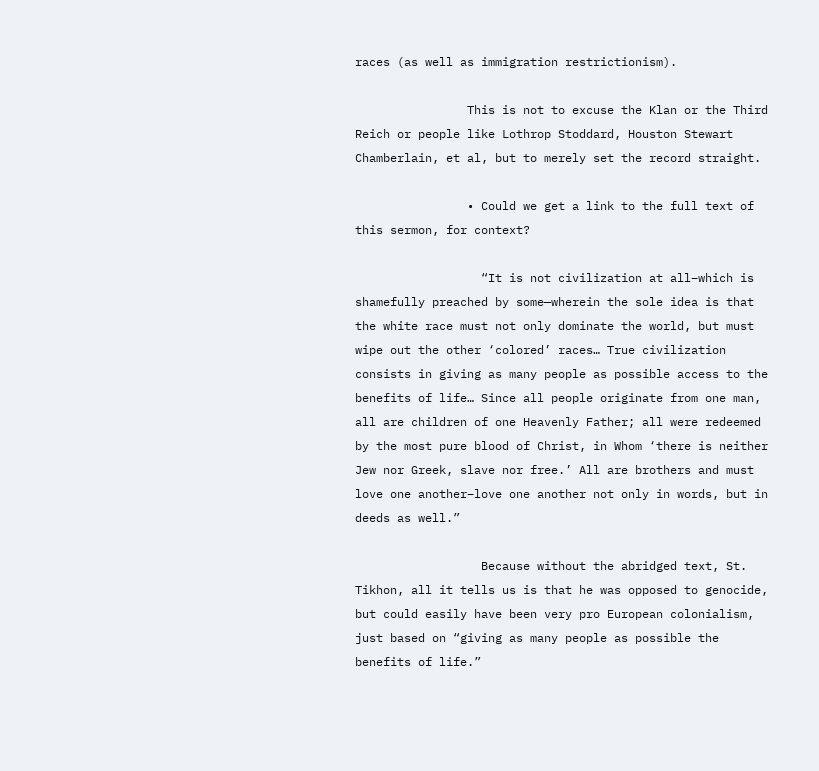races (as well as immigration restrictionism).

                This is not to excuse the Klan or the Third Reich or people like Lothrop Stoddard, Houston Stewart Chamberlain, et al, but to merely set the record straight.

                • Could we get a link to the full text of this sermon, for context?

                  “It is not civilization at all–which is shamefully preached by some—wherein the sole idea is that the white race must not only dominate the world, but must wipe out the other ‘colored’ races… True civilization consists in giving as many people as possible access to the benefits of life… Since all people originate from one man, all are children of one Heavenly Father; all were redeemed by the most pure blood of Christ, in Whom ‘there is neither Jew nor Greek, slave nor free.’ All are brothers and must love one another–love one another not only in words, but in deeds as well.”

                  Because without the abridged text, St. Tikhon, all it tells us is that he was opposed to genocide, but could easily have been very pro European colonialism, just based on “giving as many people as possible the benefits of life.”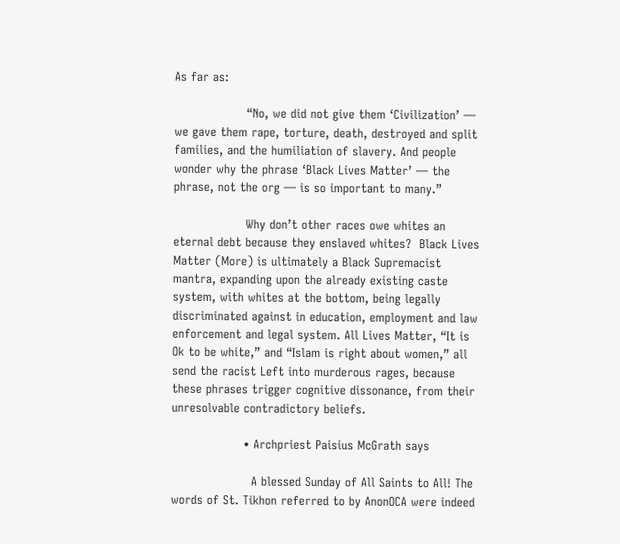As far as:

                  “No, we did not give them ‘Civilization’ — we gave them rape, torture, death, destroyed and split families, and the humiliation of slavery. And people wonder why the phrase ‘Black Lives Matter’ — the phrase, not the org — is so important to many.”

                  Why don’t other races owe whites an eternal debt because they enslaved whites?  Black Lives Matter (More) is ultimately a Black Supremacist mantra, expanding upon the already existing caste system, with whites at the bottom, being legally discriminated against in education, employment and law enforcement and legal system. All Lives Matter, “It is Ok to be white,” and “Islam is right about women,” all send the racist Left into murderous rages, because these phrases trigger cognitive dissonance, from their unresolvable contradictory beliefs.

                  • Archpriest Paisius McGrath says

                    A blessed Sunday of All Saints to All! The words of St. Tikhon referred to by AnonOCA were indeed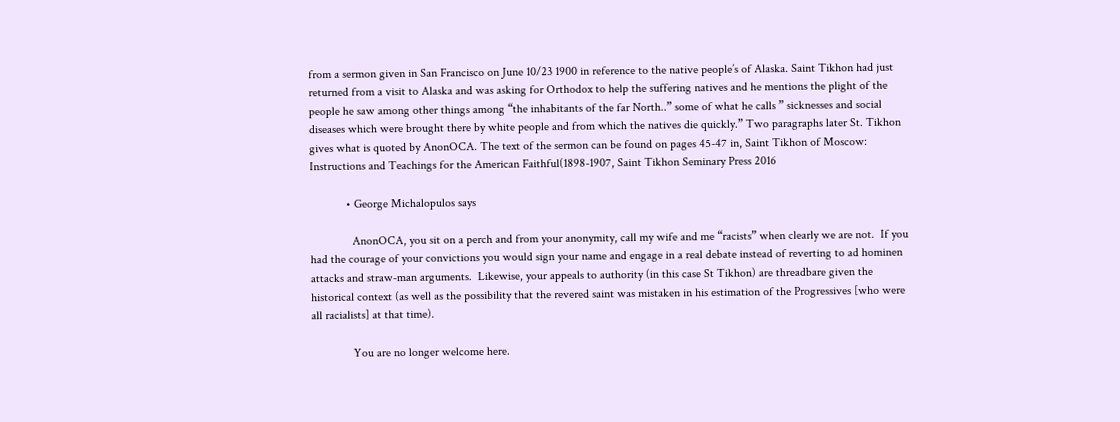from a sermon given in San Francisco on June 10/23 1900 in reference to the native people’s of Alaska. Saint Tikhon had just returned from a visit to Alaska and was asking for Orthodox to help the suffering natives and he mentions the plight of the people he saw among other things among “the inhabitants of the far North..” some of what he calls ” sicknesses and social diseases which were brought there by white people and from which the natives die quickly.” Two paragraphs later St. Tikhon gives what is quoted by AnonOCA. The text of the sermon can be found on pages 45-47 in, Saint Tikhon of Moscow: Instructions and Teachings for the American Faithful(1898-1907, Saint Tikhon Seminary Press 2016

            • George Michalopulos says

              AnonOCA, you sit on a perch and from your anonymity, call my wife and me “racists” when clearly we are not.  If you had the courage of your convictions you would sign your name and engage in a real debate instead of reverting to ad hominen attacks and straw-man arguments.  Likewise, your appeals to authority (in this case St Tikhon) are threadbare given the historical context (as well as the possibility that the revered saint was mistaken in his estimation of the Progressives [who were all racialists] at that time).

              You are no longer welcome here.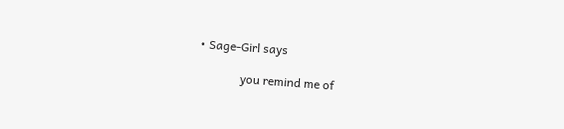• Sage-Girl says

              you remind me of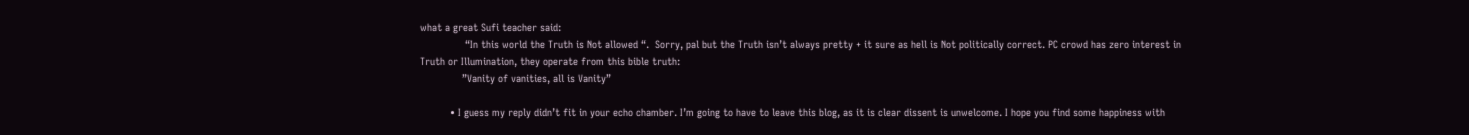what a great Sufi teacher said:
               “In this world the Truth is Not allowed “.  Sorry, pal but the Truth isn’t always pretty + it sure as hell is Not politically correct. PC crowd has zero interest in Truth or Illumination, they operate from this bible truth:
              ”Vanity of vanities, all is Vanity”

          • I guess my reply didn’t fit in your echo chamber. I’m going to have to leave this blog, as it is clear dissent is unwelcome. I hope you find some happiness with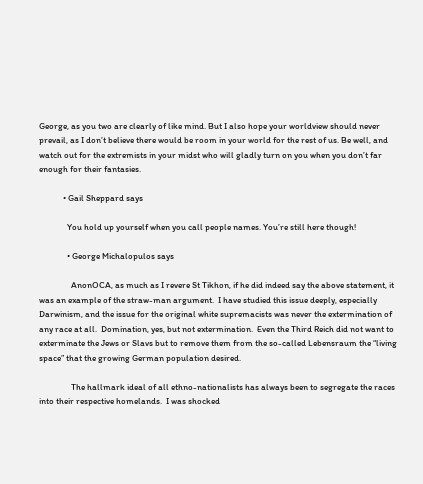George, as you two are clearly of like mind. But I also hope your worldview should never prevail, as I don’t believe there would be room in your world for the rest of us. Be well, and watch out for the extremists in your midst who will gladly turn on you when you don’t far enough for their fantasies.

            • Gail Sheppard says

              You hold up yourself when you call people names. You’re still here though!

              • George Michalopulos says

                AnonOCA, as much as I revere St Tikhon, if he did indeed say the above statement, it was an example of the straw-man argument.  I have studied this issue deeply, especially Darwinism, and the issue for the original white supremacists was never the extermination of any race at all.  Domination, yes, but not extermination.  Even the Third Reich did not want to exterminate the Jews or Slavs but to remove them from the so-called Lebensraum the “living space” that the growing German population desired.

                The hallmark ideal of all ethno-nationalists has always been to segregate the races into their respective homelands.  I was shocked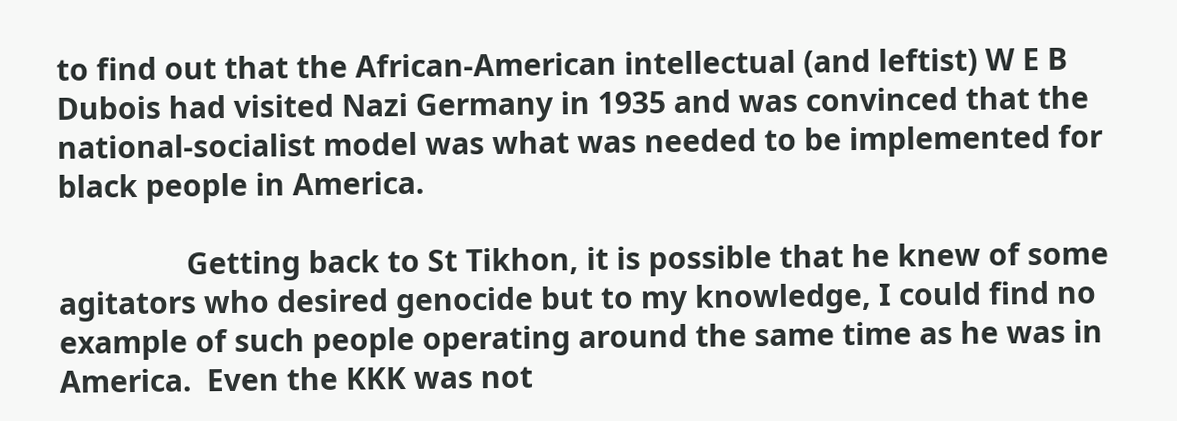to find out that the African-American intellectual (and leftist) W E B Dubois had visited Nazi Germany in 1935 and was convinced that the national-socialist model was what was needed to be implemented for black people in America.

                Getting back to St Tikhon, it is possible that he knew of some agitators who desired genocide but to my knowledge, I could find no example of such people operating around the same time as he was in America.  Even the KKK was not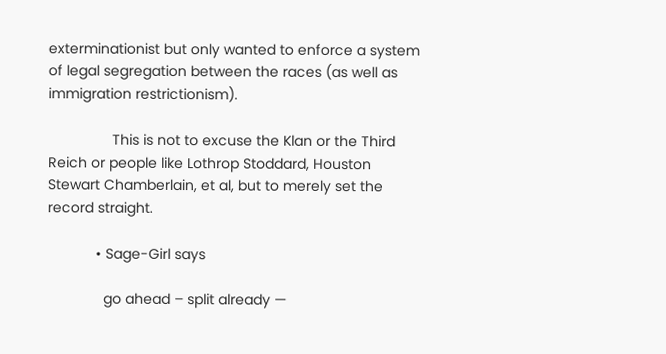exterminationist but only wanted to enforce a system of legal segregation between the races (as well as immigration restrictionism).

                This is not to excuse the Klan or the Third Reich or people like Lothrop Stoddard, Houston Stewart Chamberlain, et al, but to merely set the record straight.

            • Sage-Girl says

              go ahead – split already —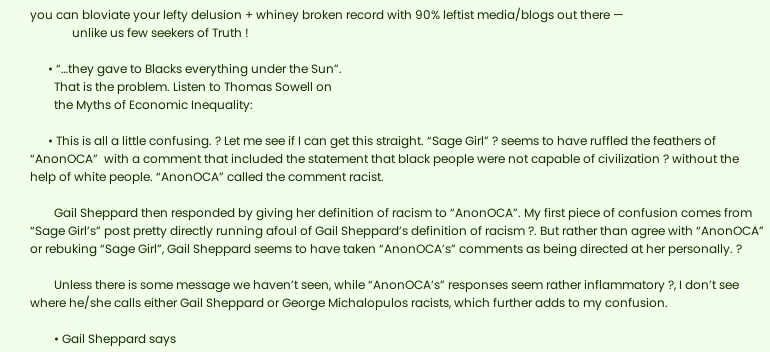you can bloviate your lefty delusion + whiney broken record with 90% leftist media/blogs out there —
              unlike us few seekers of Truth !

      • “…they gave to Blacks everything under the Sun”.
        That is the problem. Listen to Thomas Sowell on
        the Myths of Economic Inequality:

      • This is all a little confusing. ? Let me see if I can get this straight. “Sage Girl” ? seems to have ruffled the feathers of “AnonOCA”  with a comment that included the statement that black people were not capable of civilization ? without the help of white people. “AnonOCA” called the comment racist.

        Gail Sheppard then responded by giving her definition of racism to “AnonOCA”. My first piece of confusion comes from “Sage Girl’s” post pretty directly running afoul of Gail Sheppard’s definition of racism ?. But rather than agree with “AnonOCA” or rebuking “Sage Girl”, Gail Sheppard seems to have taken “AnonOCA’s” comments as being directed at her personally. ?

        Unless there is some message we haven’t seen, while “AnonOCA’s” responses seem rather inflammatory ?, I don’t see where he/she calls either Gail Sheppard or George Michalopulos racists, which further adds to my confusion.

        • Gail Sheppard says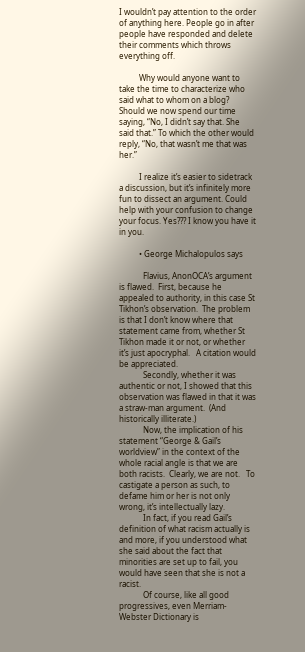I wouldn’t pay attention to the order of anything here. People go in after people have responded and delete their comments which throws everything off.

          Why would anyone want to take the time to characterize who said what to whom on a blog? Should we now spend our time saying, “No, I didn’t say that. She said that.” To which the other would reply, “No, that wasn’t me that was her.”

          I realize it’s easier to sidetrack a discussion, but it’s infinitely more fun to dissect an argument. Could help with your confusion to change your focus. Yes??? I know you have it in you.

          • George Michalopulos says

            Flavius, AnonOCA’s argument is flawed.  First, because he appealed to authority, in this case St Tikhon’s observation.  The problem is that I don’t know where that statement came from, whether St Tikhon made it or not, or whether it’s just apocryphal.   A citation would be appreciated.
            Secondly, whether it was authentic or not, I showed that this observation was flawed in that it was a straw-man argument.  (And historically illiterate.)
            Now, the implication of his statement “George & Gail’s worldview” in the context of the whole racial angle is that we are both racists.  Clearly, we are not.   To castigate a person as such, to defame him or her is not only wrong, it’s intellectually lazy.
            In fact, if you read Gail’s definition of what racism actually is and more, if you understood what she said about the fact that minorities are set up to fail, you would have seen that she is not a racist.
            Of course, like all good progressives, even Merriam-Webster Dictionary is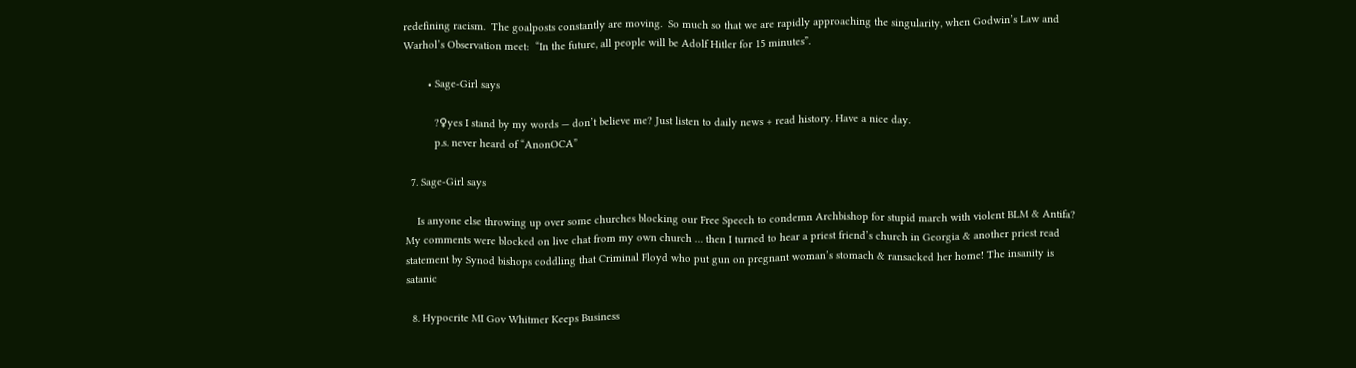redefining racism.  The goalposts constantly are moving.  So much so that we are rapidly approaching the singularity, when Godwin’s Law and Warhol’s Observation meet:  “In the future, all people will be Adolf Hitler for 15 minutes”.

        • Sage-Girl says

          ?♀yes I stand by my words — don’t believe me? Just listen to daily news + read history. Have a nice day.
          p.s. never heard of “AnonOCA”

  7. Sage-Girl says

    Is anyone else throwing up over some churches blocking our Free Speech to condemn Archbishop for stupid march with violent BLM & Antifa? My comments were blocked on live chat from my own church … then I turned to hear a priest friend’s church in Georgia & another priest read statement by Synod bishops coddling that Criminal Floyd who put gun on pregnant woman’s stomach & ransacked her home! The insanity is satanic

  8. Hypocrite MI Gov Whitmer Keeps Business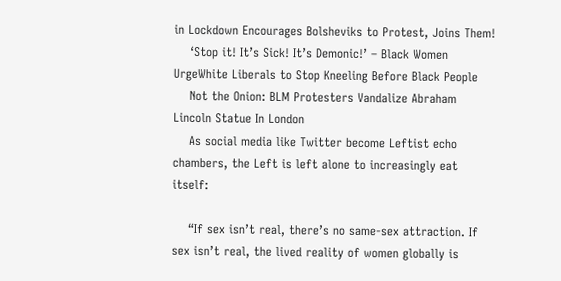in Lockdown Encourages Bolsheviks to Protest, Joins Them!
    ‘Stop it! It’s Sick! It’s Demonic!’ – Black Women UrgeWhite Liberals to Stop Kneeling Before Black People
    Not the Onion: BLM Protesters Vandalize Abraham Lincoln Statue In London
    As social media like Twitter become Leftist echo chambers, the Left is left alone to increasingly eat itself:

    “If sex isn’t real, there’s no same-sex attraction. If sex isn’t real, the lived reality of women globally is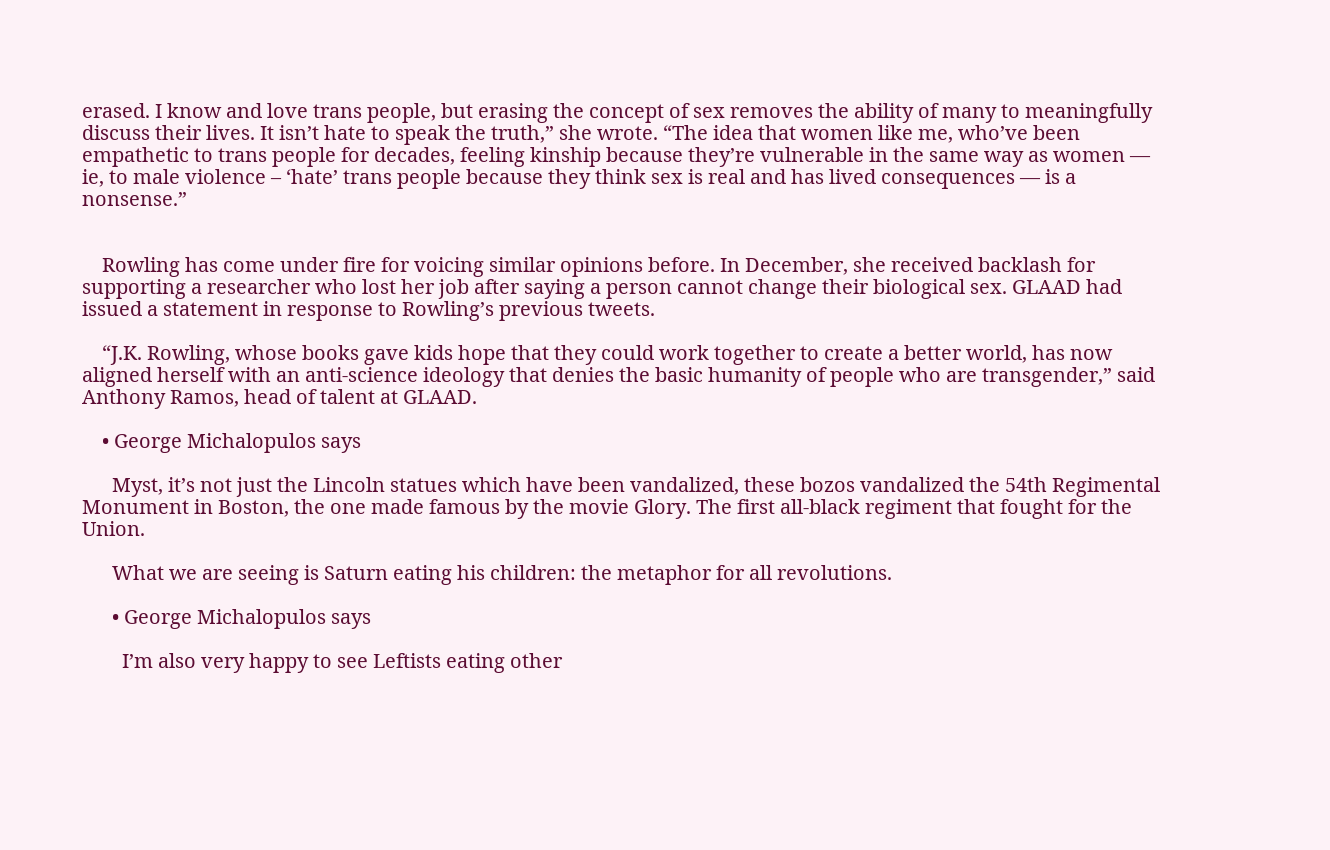erased. I know and love trans people, but erasing the concept of sex removes the ability of many to meaningfully discuss their lives. It isn’t hate to speak the truth,” she wrote. “The idea that women like me, who’ve been empathetic to trans people for decades, feeling kinship because they’re vulnerable in the same way as women — ie, to male violence – ‘hate’ trans people because they think sex is real and has lived consequences — is a nonsense.”


    Rowling has come under fire for voicing similar opinions before. In December, she received backlash for supporting a researcher who lost her job after saying a person cannot change their biological sex. GLAAD had issued a statement in response to Rowling’s previous tweets.

    “J.K. Rowling, whose books gave kids hope that they could work together to create a better world, has now aligned herself with an anti-science ideology that denies the basic humanity of people who are transgender,” said Anthony Ramos, head of talent at GLAAD.

    • George Michalopulos says

      Myst, it’s not just the Lincoln statues which have been vandalized, these bozos vandalized the 54th Regimental Monument in Boston, the one made famous by the movie Glory. The first all-black regiment that fought for the Union.

      What we are seeing is Saturn eating his children: the metaphor for all revolutions.

      • George Michalopulos says

        I’m also very happy to see Leftists eating other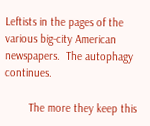Leftists in the pages of the various big-city American newspapers.  The autophagy continues.

        The more they keep this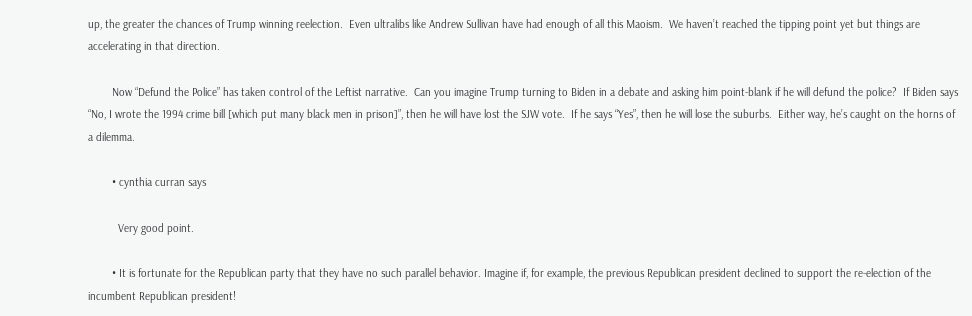up, the greater the chances of Trump winning reelection.  Even ultralibs like Andrew Sullivan have had enough of all this Maoism.  We haven’t reached the tipping point yet but things are accelerating in that direction.

        Now “Defund the Police” has taken control of the Leftist narrative.  Can you imagine Trump turning to Biden in a debate and asking him point-blank if he will defund the police?  If Biden says “No, I wrote the 1994 crime bill [which put many black men in prison]”, then he will have lost the SJW vote.  If he says “Yes”, then he will lose the suburbs.  Either way, he’s caught on the horns of a dilemma.

        • cynthia curran says

          Very good point.

        • It is fortunate for the Republican party that they have no such parallel behavior. Imagine if, for example, the previous Republican president declined to support the re-election of the incumbent Republican president!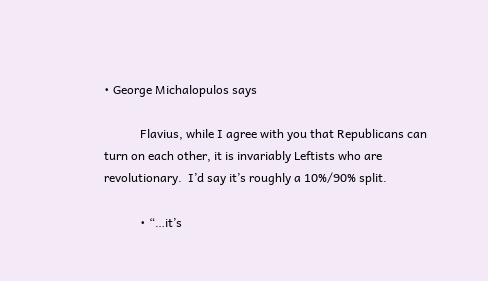• George Michalopulos says

            Flavius, while I agree with you that Republicans can turn on each other, it is invariably Leftists who are revolutionary.  I’d say it’s roughly a 10%/90% split.

            • “…it’s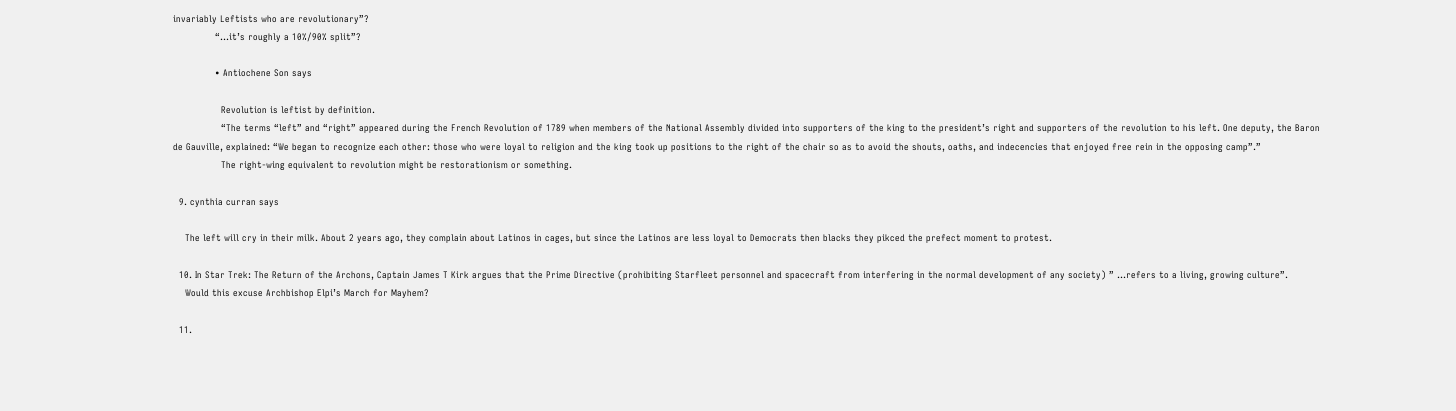invariably Leftists who are revolutionary”?
              “…it’s roughly a 10%/90% split”?

              • Antiochene Son says

                Revolution is leftist by definition.
                “The terms “left” and “right” appeared during the French Revolution of 1789 when members of the National Assembly divided into supporters of the king to the president’s right and supporters of the revolution to his left. One deputy, the Baron de Gauville, explained: “We began to recognize each other: those who were loyal to religion and the king took up positions to the right of the chair so as to avoid the shouts, oaths, and indecencies that enjoyed free rein in the opposing camp”.”
                The right-wing equivalent to revolution might be restorationism or something.

  9. cynthia curran says

    The left will cry in their milk. About 2 years ago, they complain about Latinos in cages, but since the Latinos are less loyal to Democrats then blacks they pikced the prefect moment to protest.

  10. In Star Trek: The Return of the Archons, Captain James T Kirk argues that the Prime Directive (prohibiting Starfleet personnel and spacecraft from interfering in the normal development of any society) ” …refers to a living, growing culture”.
    Would this excuse Archbishop Elpi’s March for Mayhem?

  11.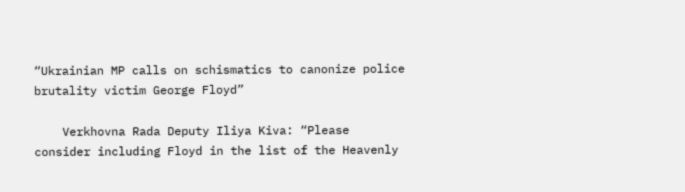“Ukrainian MP calls on schismatics to canonize police brutality victim George Floyd”

    Verkhovna Rada Deputy Iliya Kiva: “Please consider including Floyd in the list of the Heavenly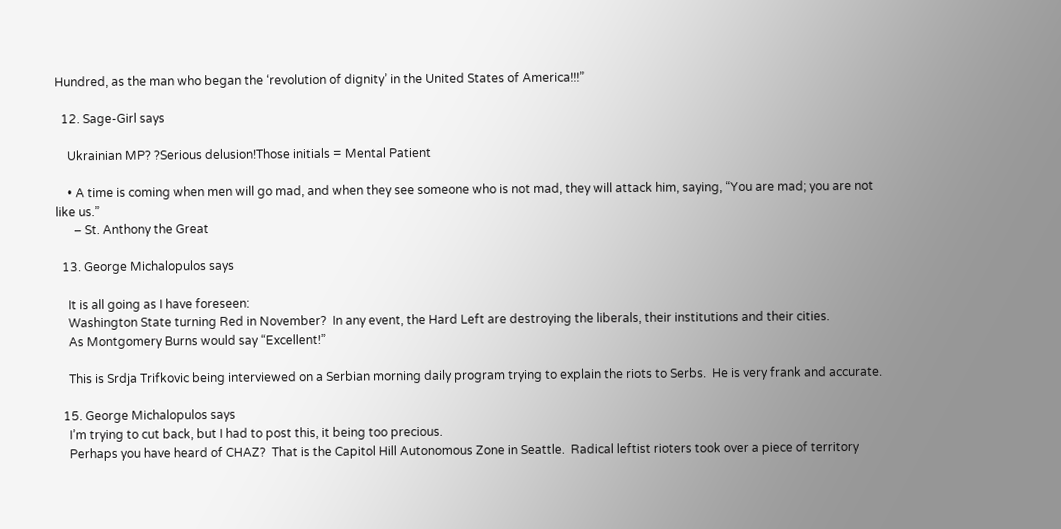Hundred, as the man who began the ‘revolution of dignity’ in the United States of America!!!”

  12. Sage-Girl says

    Ukrainian MP? ?Serious delusion!Those initials = Mental Patient

    • A time is coming when men will go mad, and when they see someone who is not mad, they will attack him, saying, “You are mad; you are not like us.”
      – St. Anthony the Great

  13. George Michalopulos says

    It is all going as I have foreseen:
    Washington State turning Red in November?  In any event, the Hard Left are destroying the liberals, their institutions and their cities.
    As Montgomery Burns would say “Excellent!”

    This is Srdja Trifkovic being interviewed on a Serbian morning daily program trying to explain the riots to Serbs.  He is very frank and accurate.

  15. George Michalopulos says
    I’m trying to cut back, but I had to post this, it being too precious.
    Perhaps you have heard of CHAZ?  That is the Capitol Hill Autonomous Zone in Seattle.  Radical leftist rioters took over a piece of territory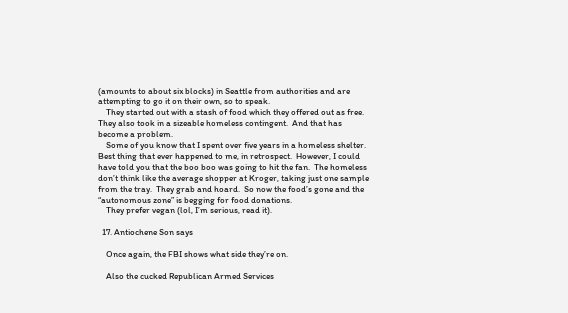(amounts to about six blocks) in Seattle from authorities and are attempting to go it on their own, so to speak.
    They started out with a stash of food which they offered out as free.  They also took in a sizeable homeless contingent.  And that has become a problem.
    Some of you know that I spent over five years in a homeless shelter.  Best thing that ever happened to me, in retrospect.  However, I could have told you that the boo boo was going to hit the fan.  The homeless don’t think like the average shopper at Kroger, taking just one sample from the tray.  They grab and hoard.  So now the food’s gone and the “autonomous zone” is begging for food donations.
    They prefer vegan (lol, I’m serious, read it).

  17. Antiochene Son says

    Once again, the FBI shows what side they’re on.

    Also the cucked Republican Armed Services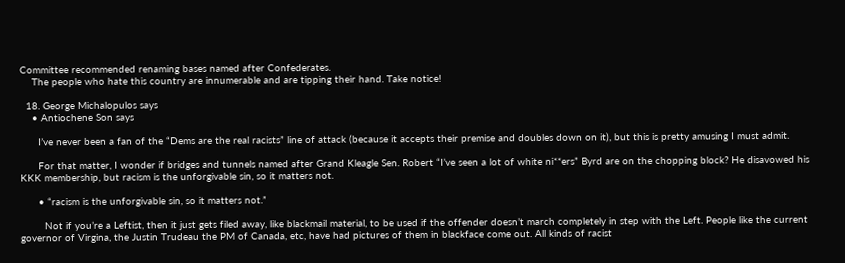Committee recommended renaming bases named after Confederates.
    The people who hate this country are innumerable and are tipping their hand. Take notice!

  18. George Michalopulos says
    • Antiochene Son says

      I’ve never been a fan of the “Dems are the real racists” line of attack (because it accepts their premise and doubles down on it), but this is pretty amusing I must admit.

      For that matter, I wonder if bridges and tunnels named after Grand Kleagle Sen. Robert “I’ve seen a lot of white ni**ers” Byrd are on the chopping block? He disavowed his KKK membership, but racism is the unforgivable sin, so it matters not.

      • “racism is the unforgivable sin, so it matters not.”

        Not if you’re a Leftist, then it just gets filed away, like blackmail material, to be used if the offender doesn’t march completely in step with the Left. People like the current governor of Virgina, the Justin Trudeau the PM of Canada, etc, have had pictures of them in blackface come out. All kinds of racist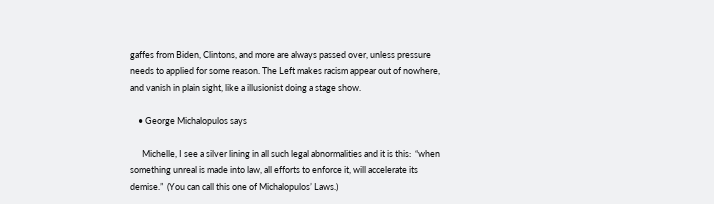gaffes from Biden, Clintons, and more are always passed over, unless pressure needs to applied for some reason. The Left makes racism appear out of nowhere, and vanish in plain sight, like a illusionist doing a stage show.

    • George Michalopulos says

      Michelle, I see a silver lining in all such legal abnormalities and it is this:  “when something unreal is made into law, all efforts to enforce it, will accelerate its demise.”  (You can call this one of Michalopulos’ Laws.)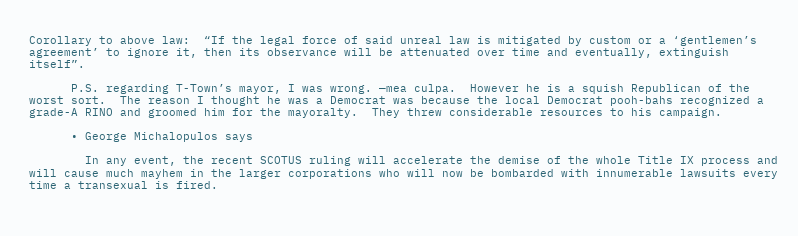Corollary to above law:  “If the legal force of said unreal law is mitigated by custom or a ‘gentlemen’s agreement’ to ignore it, then its observance will be attenuated over time and eventually, extinguish itself”.

      P.S. regarding T-Town’s mayor, I was wrong. —mea culpa.  However he is a squish Republican of the worst sort.  The reason I thought he was a Democrat was because the local Democrat pooh-bahs recognized a grade-A RINO and groomed him for the mayoralty.  They threw considerable resources to his campaign.

      • George Michalopulos says

        In any event, the recent SCOTUS ruling will accelerate the demise of the whole Title IX process and will cause much mayhem in the larger corporations who will now be bombarded with innumerable lawsuits every time a transexual is fired.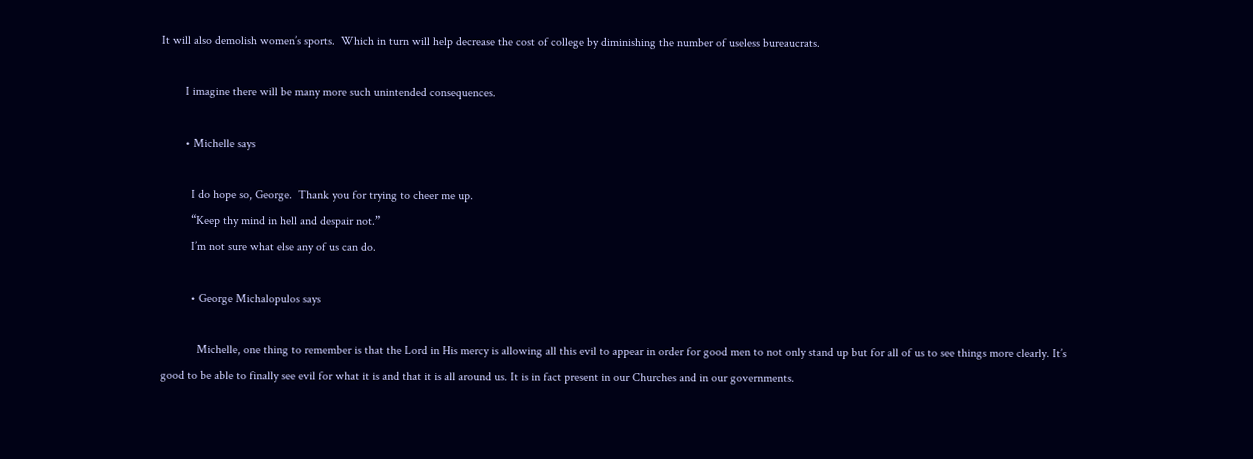It will also demolish women’s sports.  Which in turn will help decrease the cost of college by diminishing the number of useless bureaucrats.

        I imagine there will be many more such unintended consequences.

        • Michelle says

          I do hope so, George.  Thank you for trying to cheer me up.
          “Keep thy mind in hell and despair not.”
          I’m not sure what else any of us can do.

          • George Michalopulos says

            Michelle, one thing to remember is that the Lord in His mercy is allowing all this evil to appear in order for good men to not only stand up but for all of us to see things more clearly. It’s good to be able to finally see evil for what it is and that it is all around us. It is in fact present in our Churches and in our governments.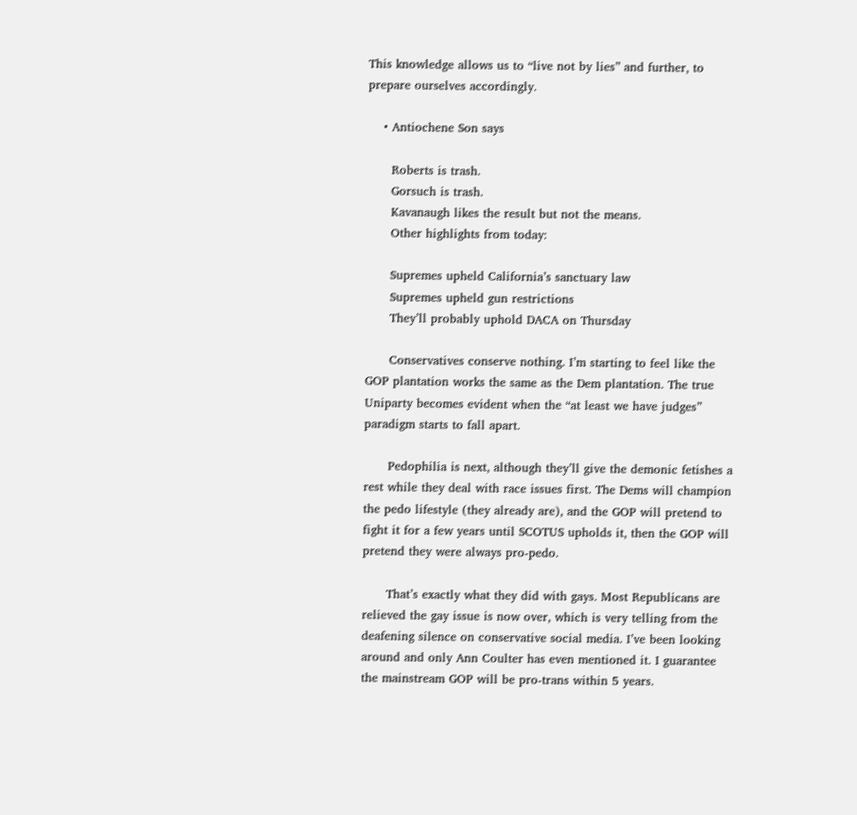This knowledge allows us to “live not by lies” and further, to prepare ourselves accordingly.

    • Antiochene Son says

      Roberts is trash.
      Gorsuch is trash.
      Kavanaugh likes the result but not the means.
      Other highlights from today:

      Supremes upheld California’s sanctuary law
      Supremes upheld gun restrictions
      They’ll probably uphold DACA on Thursday

      Conservatives conserve nothing. I’m starting to feel like the GOP plantation works the same as the Dem plantation. The true Uniparty becomes evident when the “at least we have judges” paradigm starts to fall apart.

      Pedophilia is next, although they’ll give the demonic fetishes a rest while they deal with race issues first. The Dems will champion the pedo lifestyle (they already are), and the GOP will pretend to fight it for a few years until SCOTUS upholds it, then the GOP will pretend they were always pro-pedo.

      That’s exactly what they did with gays. Most Republicans are relieved the gay issue is now over, which is very telling from the deafening silence on conservative social media. I’ve been looking around and only Ann Coulter has even mentioned it. I guarantee the mainstream GOP will be pro-trans within 5 years.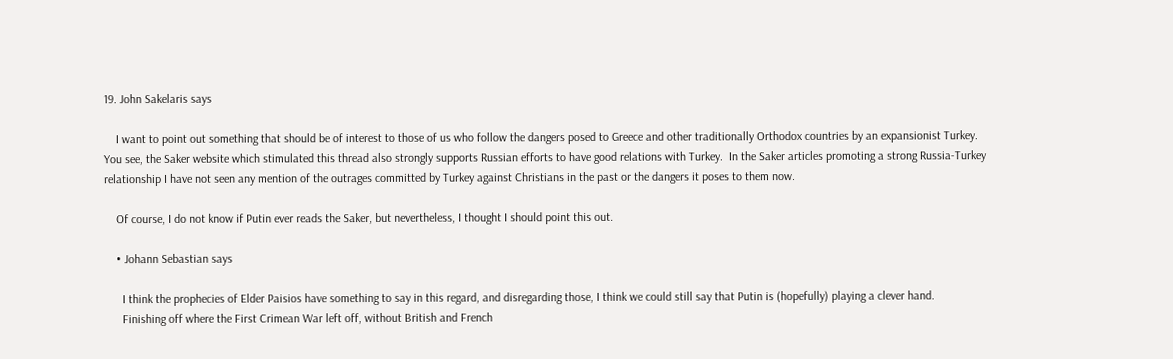19. John Sakelaris says

    I want to point out something that should be of interest to those of us who follow the dangers posed to Greece and other traditionally Orthodox countries by an expansionist Turkey.   You see, the Saker website which stimulated this thread also strongly supports Russian efforts to have good relations with Turkey.  In the Saker articles promoting a strong Russia-Turkey relationship I have not seen any mention of the outrages committed by Turkey against Christians in the past or the dangers it poses to them now.

    Of course, I do not know if Putin ever reads the Saker, but nevertheless, I thought I should point this out.

    • Johann Sebastian says

      I think the prophecies of Elder Paisios have something to say in this regard, and disregarding those, I think we could still say that Putin is (hopefully) playing a clever hand.
      Finishing off where the First Crimean War left off, without British and French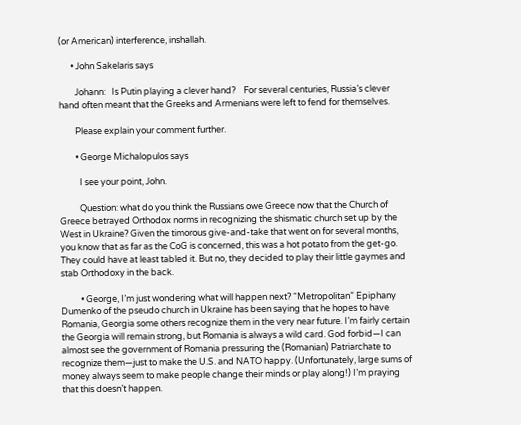(or American) interference, inshallah.

      • John Sakelaris says

        Johann:   Is Putin playing a clever hand?    For several centuries, Russia’s clever hand often meant that the Greeks and Armenians were left to fend for themselves.

        Please explain your comment further.

        • George Michalopulos says

          I see your point, John.

          Question: what do you think the Russians owe Greece now that the Church of Greece betrayed Orthodox norms in recognizing the shismatic church set up by the West in Ukraine? Given the timorous give-and-take that went on for several months, you know that as far as the CoG is concerned, this was a hot potato from the get-go. They could have at least tabled it. But no, they decided to play their little gaymes and stab Orthodoxy in the back.

          • George, I’m just wondering what will happen next? “Metropolitan” Epiphany Dumenko of the pseudo church in Ukraine has been saying that he hopes to have Romania, Georgia some others recognize them in the very near future. I’m fairly certain the Georgia will remain strong, but Romania is always a wild card. God forbid—I can almost see the government of Romania pressuring the (Romanian) Patriarchate to recognize them—just to make the U.S. and NATO happy. (Unfortunately, large sums of money always seem to make people change their minds or play along!) I’m praying that this doesn’t happen.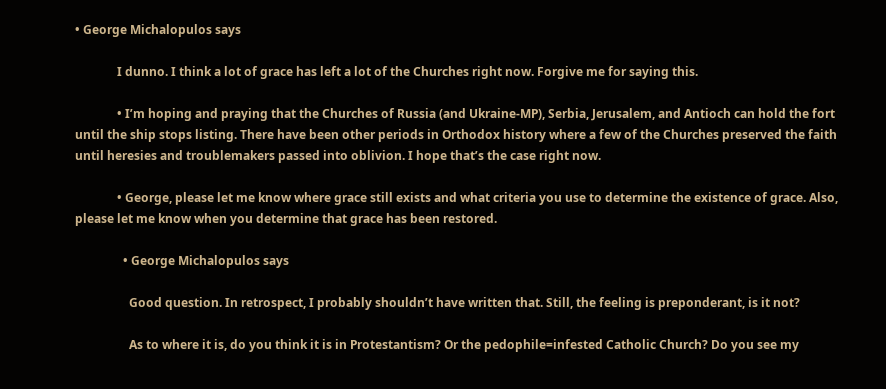• George Michalopulos says

              I dunno. I think a lot of grace has left a lot of the Churches right now. Forgive me for saying this.

              • I’m hoping and praying that the Churches of Russia (and Ukraine-MP), Serbia, Jerusalem, and Antioch can hold the fort until the ship stops listing. There have been other periods in Orthodox history where a few of the Churches preserved the faith until heresies and troublemakers passed into oblivion. I hope that’s the case right now.

              • George, please let me know where grace still exists and what criteria you use to determine the existence of grace. Also, please let me know when you determine that grace has been restored.

                • George Michalopulos says

                  Good question. In retrospect, I probably shouldn’t have written that. Still, the feeling is preponderant, is it not?

                  As to where it is, do you think it is in Protestantism? Or the pedophile=infested Catholic Church? Do you see my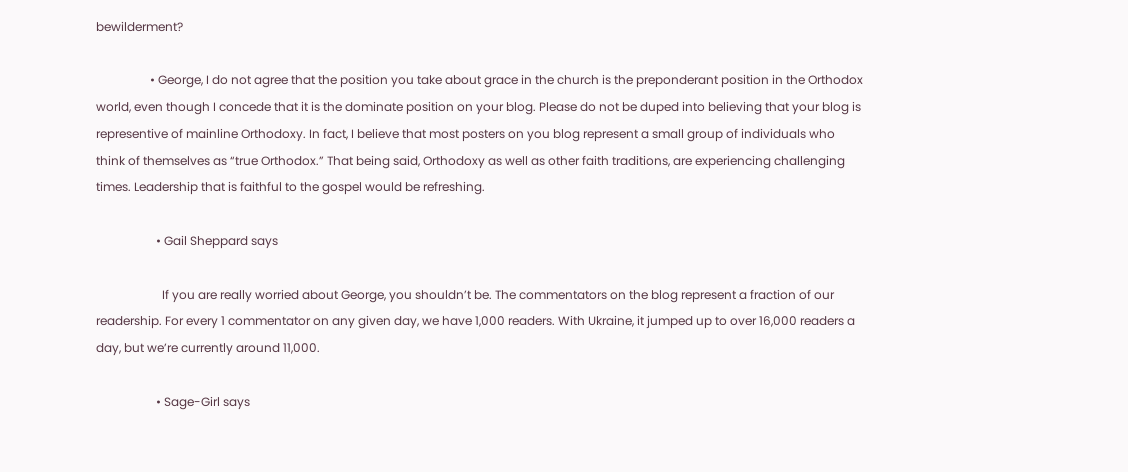bewilderment?

                  • George, I do not agree that the position you take about grace in the church is the preponderant position in the Orthodox world, even though I concede that it is the dominate position on your blog. Please do not be duped into believing that your blog is representive of mainline Orthodoxy. In fact, I believe that most posters on you blog represent a small group of individuals who think of themselves as “true Orthodox.” That being said, Orthodoxy as well as other faith traditions, are experiencing challenging times. Leadership that is faithful to the gospel would be refreshing.

                    • Gail Sheppard says

                      If you are really worried about George, you shouldn’t be. The commentators on the blog represent a fraction of our readership. For every 1 commentator on any given day, we have 1,000 readers. With Ukraine, it jumped up to over 16,000 readers a day, but we’re currently around 11,000.

                    • Sage-Girl says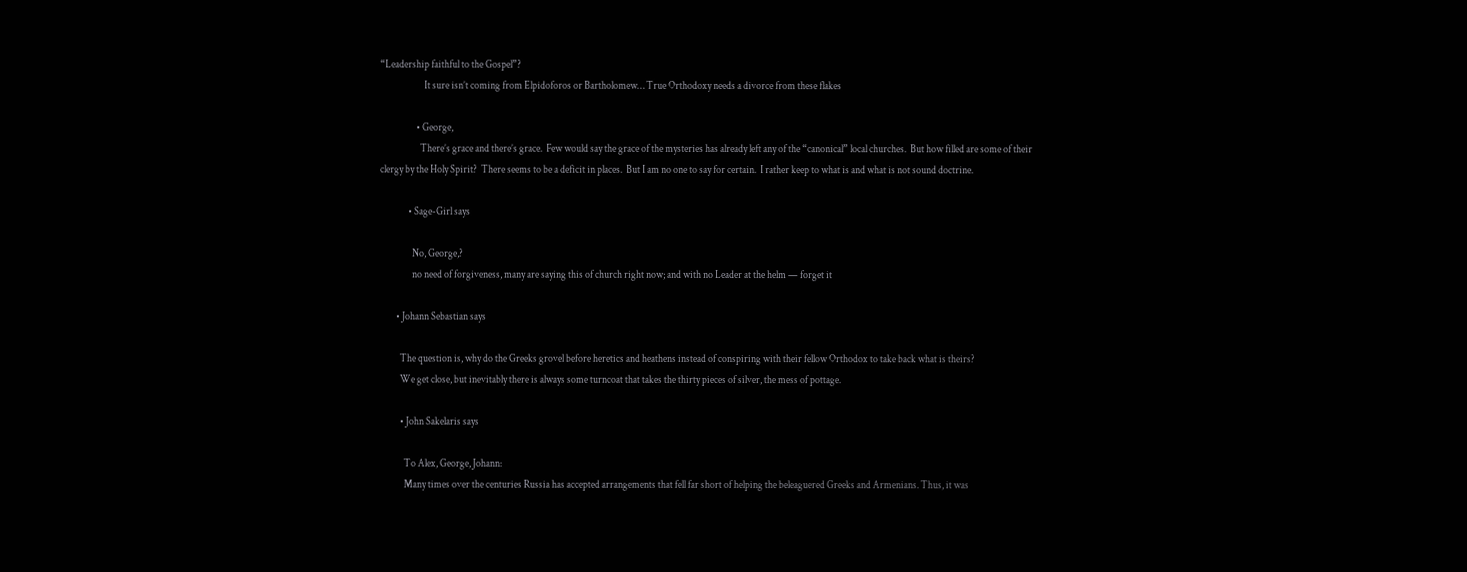“Leadership faithful to the Gospel”?
                      It sure isn’t coming from Elpidoforos or Bartholomew… True Orthodoxy needs a divorce from these flakes

                  • George,
                    There’s grace and there’s grace.  Few would say the grace of the mysteries has already left any of the “canonical” local churches.  But how filled are some of their clergy by the Holy Spirit?  There seems to be a deficit in places.  But I am no one to say for certain.  I rather keep to what is and what is not sound doctrine.

              • Sage-Girl says

                No, George,?
                no need of forgiveness, many are saying this of church right now; and with no Leader at the helm — forget it

        • Johann Sebastian says

          The question is, why do the Greeks grovel before heretics and heathens instead of conspiring with their fellow Orthodox to take back what is theirs?
          We get close, but inevitably there is always some turncoat that takes the thirty pieces of silver, the mess of pottage.

          • John Sakelaris says

            To Alex, George, Johann:
            Many times over the centuries Russia has accepted arrangements that fell far short of helping the beleaguered Greeks and Armenians. Thus, it was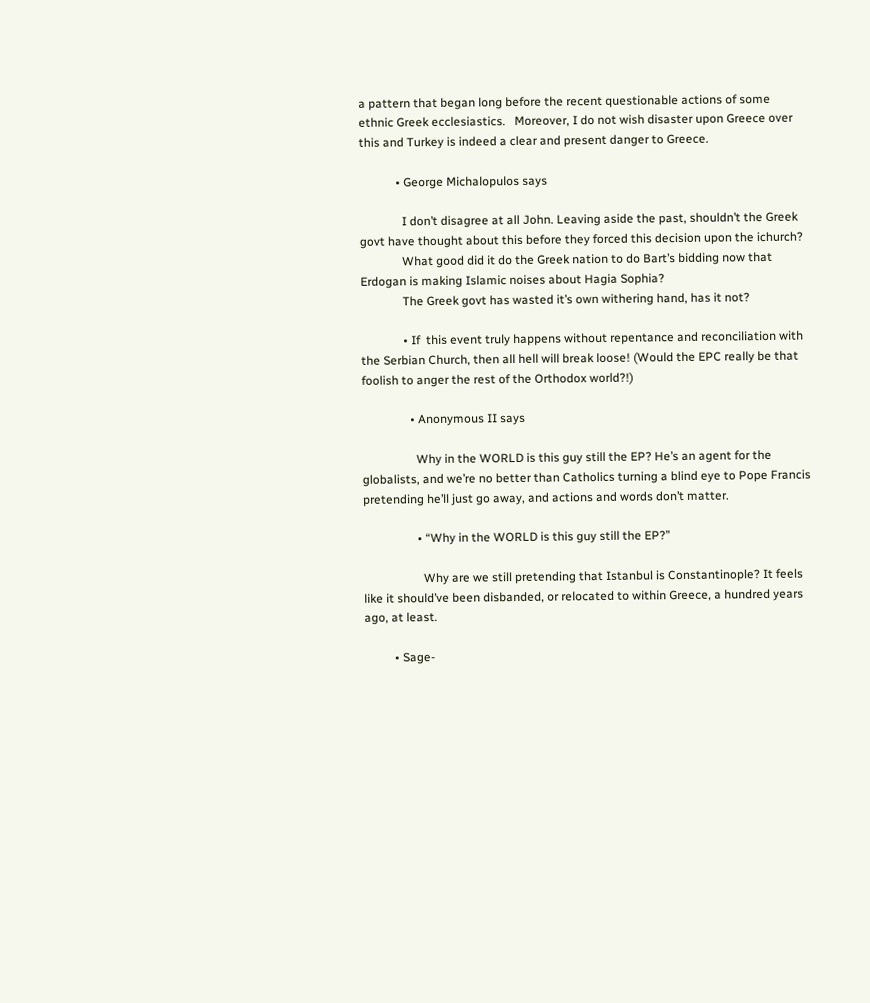a pattern that began long before the recent questionable actions of some ethnic Greek ecclesiastics.   Moreover, I do not wish disaster upon Greece over this and Turkey is indeed a clear and present danger to Greece.

            • George Michalopulos says

              I don’t disagree at all John. Leaving aside the past, shouldn’t the Greek govt have thought about this before they forced this decision upon the ichurch?
              What good did it do the Greek nation to do Bart’s bidding now that Erdogan is making Islamic noises about Hagia Sophia?
              The Greek govt has wasted it’s own withering hand, has it not?

              • If  this event truly happens without repentance and reconciliation with the Serbian Church, then all hell will break loose! (Would the EPC really be that foolish to anger the rest of the Orthodox world?!)

                • Anonymous II says

                  Why in the WORLD is this guy still the EP? He’s an agent for the globalists, and we’re no better than Catholics turning a blind eye to Pope Francis pretending he’ll just go away, and actions and words don’t matter.

                  • “Why in the WORLD is this guy still the EP?”

                    Why are we still pretending that Istanbul is Constantinople? It feels like it should’ve been disbanded, or relocated to within Greece, a hundred years ago, at least.

          • Sage-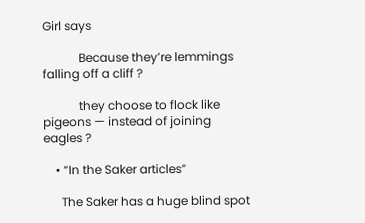Girl says

            Because they’re lemmings falling off a cliff ?

            they choose to flock like pigeons — instead of joining eagles ?

    • “In the Saker articles”

      The Saker has a huge blind spot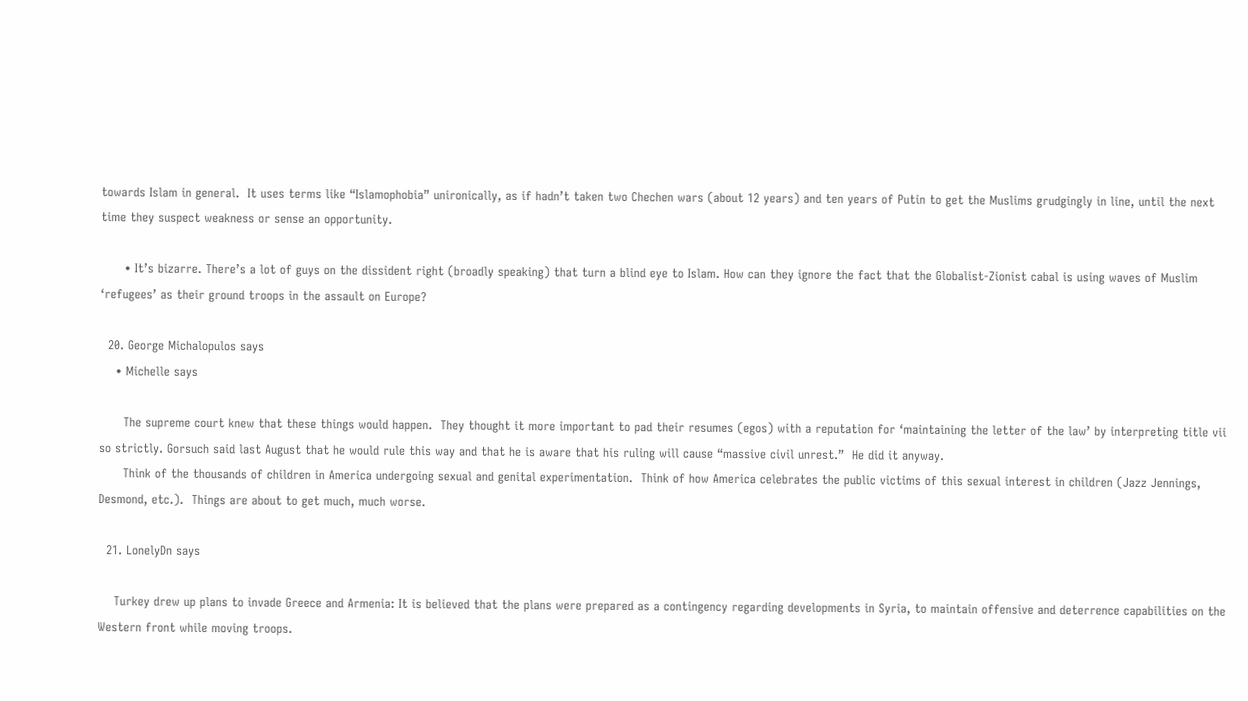towards Islam in general.  It uses terms like “Islamophobia” unironically, as if hadn’t taken two Chechen wars (about 12 years) and ten years of Putin to get the Muslims grudgingly in line, until the next time they suspect weakness or sense an opportunity.

      • It’s bizarre. There’s a lot of guys on the dissident right (broadly speaking) that turn a blind eye to Islam. How can they ignore the fact that the Globalist-Zionist cabal is using waves of Muslim ‘refugees’ as their ground troops in the assault on Europe?

  20. George Michalopulos says
    • Michelle says

      The supreme court knew that these things would happen.  They thought it more important to pad their resumes (egos) with a reputation for ‘maintaining the letter of the law’ by interpreting title vii so strictly. Gorsuch said last August that he would rule this way and that he is aware that his ruling will cause “massive civil unrest.”  He did it anyway.
      Think of the thousands of children in America undergoing sexual and genital experimentation.  Think of how America celebrates the public victims of this sexual interest in children (Jazz Jennings, Desmond, etc.).  Things are about to get much, much worse.

  21. LonelyDn says

    Turkey drew up plans to invade Greece and Armenia: It is believed that the plans were prepared as a contingency regarding developments in Syria, to maintain offensive and deterrence capabilities on the Western front while moving troops.